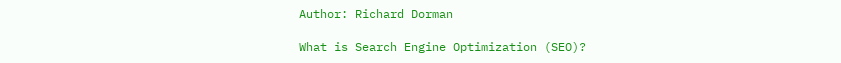Author: Richard Dorman

What is Search Engine Optimization (SEO)?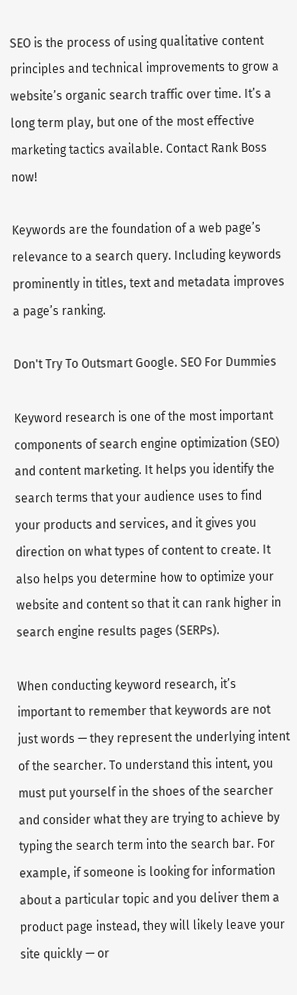SEO is the process of using qualitative content principles and technical improvements to grow a website’s organic search traffic over time. It’s a long term play, but one of the most effective marketing tactics available. Contact Rank Boss now!

Keywords are the foundation of a web page’s relevance to a search query. Including keywords prominently in titles, text and metadata improves a page’s ranking.

Don't Try To Outsmart Google. SEO For Dummies

Keyword research is one of the most important components of search engine optimization (SEO) and content marketing. It helps you identify the search terms that your audience uses to find your products and services, and it gives you direction on what types of content to create. It also helps you determine how to optimize your website and content so that it can rank higher in search engine results pages (SERPs).

When conducting keyword research, it’s important to remember that keywords are not just words — they represent the underlying intent of the searcher. To understand this intent, you must put yourself in the shoes of the searcher and consider what they are trying to achieve by typing the search term into the search bar. For example, if someone is looking for information about a particular topic and you deliver them a product page instead, they will likely leave your site quickly — or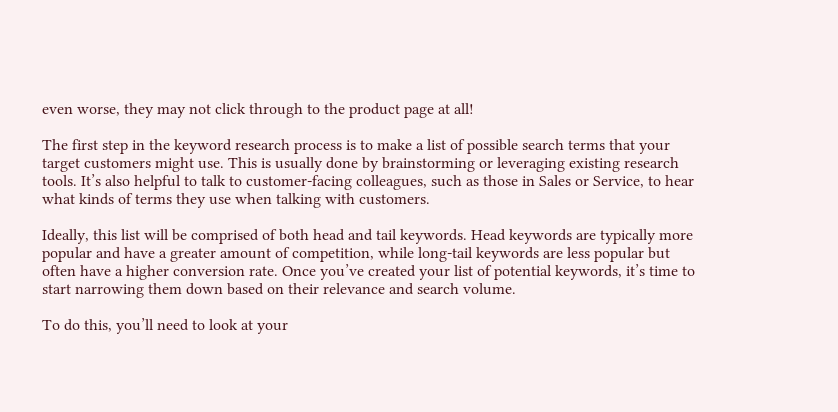even worse, they may not click through to the product page at all!

The first step in the keyword research process is to make a list of possible search terms that your target customers might use. This is usually done by brainstorming or leveraging existing research tools. It’s also helpful to talk to customer-facing colleagues, such as those in Sales or Service, to hear what kinds of terms they use when talking with customers.

Ideally, this list will be comprised of both head and tail keywords. Head keywords are typically more popular and have a greater amount of competition, while long-tail keywords are less popular but often have a higher conversion rate. Once you’ve created your list of potential keywords, it’s time to start narrowing them down based on their relevance and search volume.

To do this, you’ll need to look at your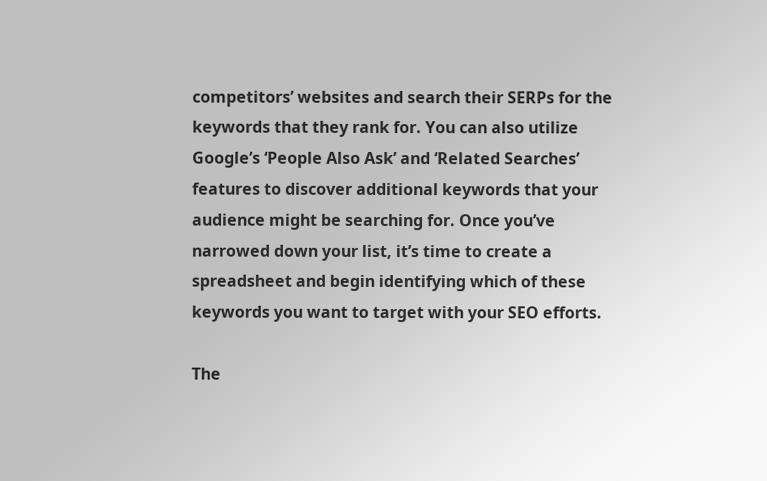competitors’ websites and search their SERPs for the keywords that they rank for. You can also utilize Google’s ‘People Also Ask’ and ‘Related Searches’ features to discover additional keywords that your audience might be searching for. Once you’ve narrowed down your list, it’s time to create a spreadsheet and begin identifying which of these keywords you want to target with your SEO efforts.

The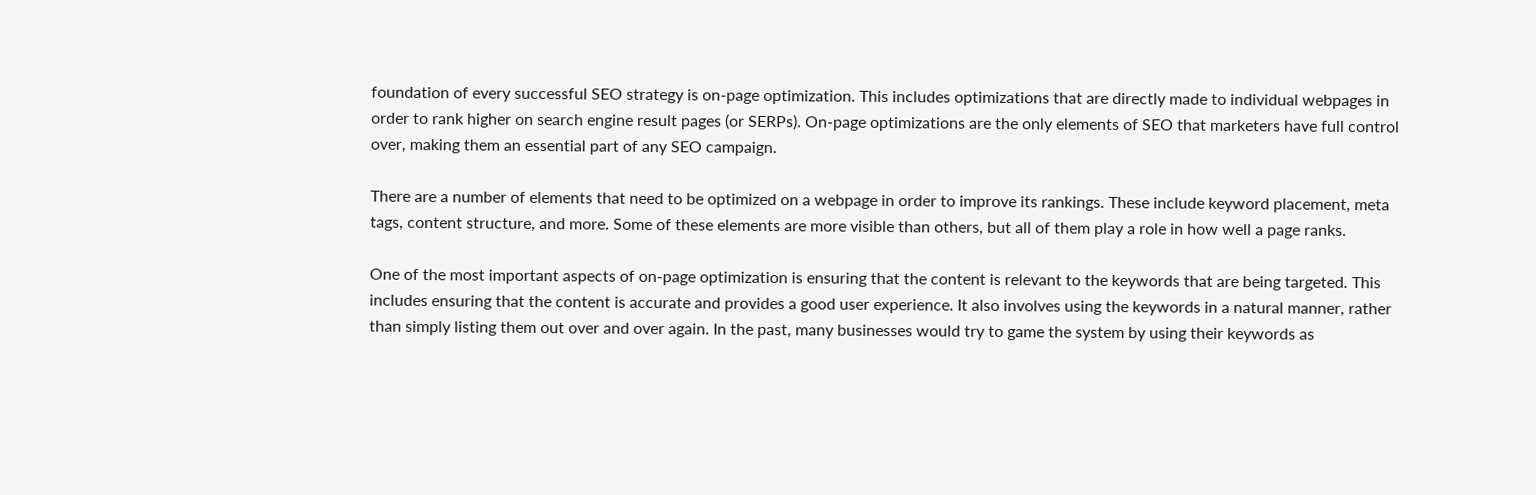foundation of every successful SEO strategy is on-page optimization. This includes optimizations that are directly made to individual webpages in order to rank higher on search engine result pages (or SERPs). On-page optimizations are the only elements of SEO that marketers have full control over, making them an essential part of any SEO campaign.

There are a number of elements that need to be optimized on a webpage in order to improve its rankings. These include keyword placement, meta tags, content structure, and more. Some of these elements are more visible than others, but all of them play a role in how well a page ranks.

One of the most important aspects of on-page optimization is ensuring that the content is relevant to the keywords that are being targeted. This includes ensuring that the content is accurate and provides a good user experience. It also involves using the keywords in a natural manner, rather than simply listing them out over and over again. In the past, many businesses would try to game the system by using their keywords as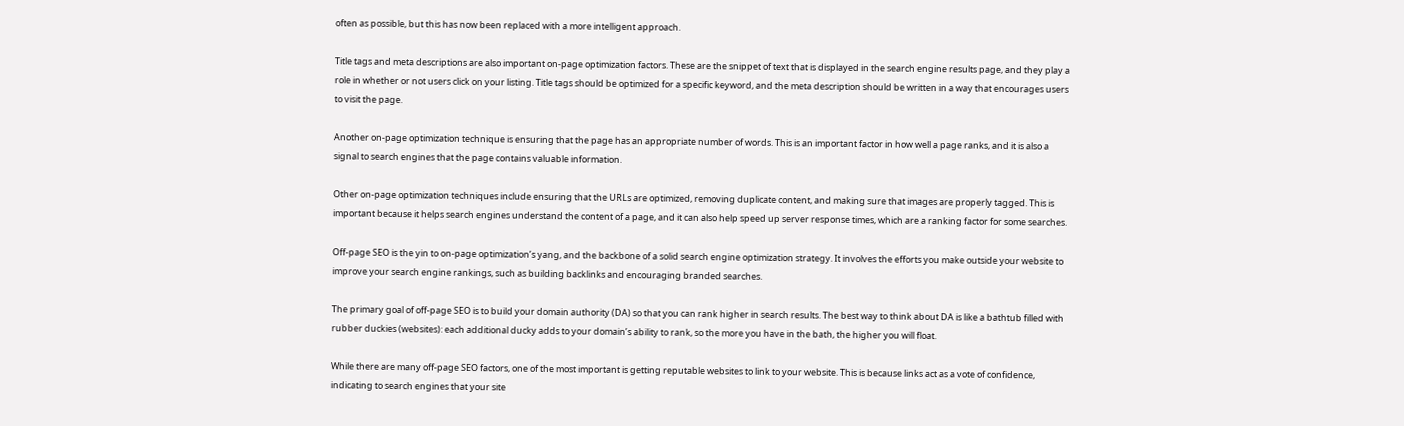often as possible, but this has now been replaced with a more intelligent approach.

Title tags and meta descriptions are also important on-page optimization factors. These are the snippet of text that is displayed in the search engine results page, and they play a role in whether or not users click on your listing. Title tags should be optimized for a specific keyword, and the meta description should be written in a way that encourages users to visit the page.

Another on-page optimization technique is ensuring that the page has an appropriate number of words. This is an important factor in how well a page ranks, and it is also a signal to search engines that the page contains valuable information.

Other on-page optimization techniques include ensuring that the URLs are optimized, removing duplicate content, and making sure that images are properly tagged. This is important because it helps search engines understand the content of a page, and it can also help speed up server response times, which are a ranking factor for some searches.

Off-page SEO is the yin to on-page optimization’s yang, and the backbone of a solid search engine optimization strategy. It involves the efforts you make outside your website to improve your search engine rankings, such as building backlinks and encouraging branded searches.

The primary goal of off-page SEO is to build your domain authority (DA) so that you can rank higher in search results. The best way to think about DA is like a bathtub filled with rubber duckies (websites): each additional ducky adds to your domain’s ability to rank, so the more you have in the bath, the higher you will float.

While there are many off-page SEO factors, one of the most important is getting reputable websites to link to your website. This is because links act as a vote of confidence, indicating to search engines that your site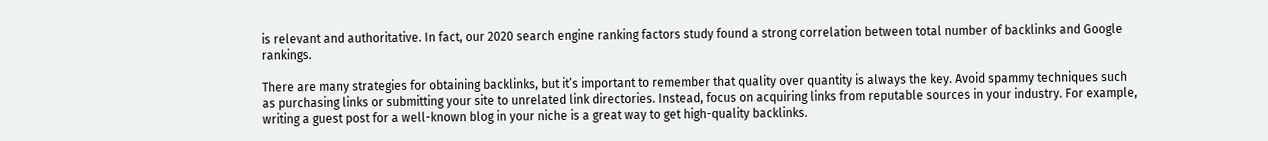is relevant and authoritative. In fact, our 2020 search engine ranking factors study found a strong correlation between total number of backlinks and Google rankings.

There are many strategies for obtaining backlinks, but it’s important to remember that quality over quantity is always the key. Avoid spammy techniques such as purchasing links or submitting your site to unrelated link directories. Instead, focus on acquiring links from reputable sources in your industry. For example, writing a guest post for a well-known blog in your niche is a great way to get high-quality backlinks.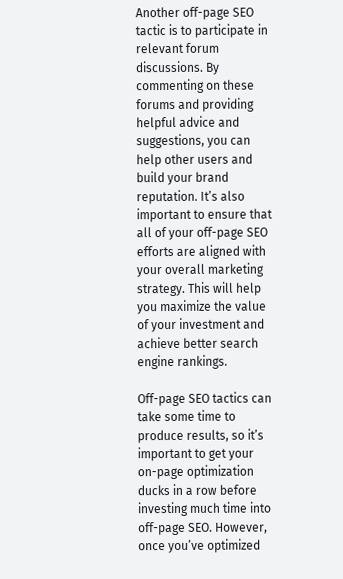Another off-page SEO tactic is to participate in relevant forum discussions. By commenting on these forums and providing helpful advice and suggestions, you can help other users and build your brand reputation. It’s also important to ensure that all of your off-page SEO efforts are aligned with your overall marketing strategy. This will help you maximize the value of your investment and achieve better search engine rankings.

Off-page SEO tactics can take some time to produce results, so it’s important to get your on-page optimization ducks in a row before investing much time into off-page SEO. However, once you’ve optimized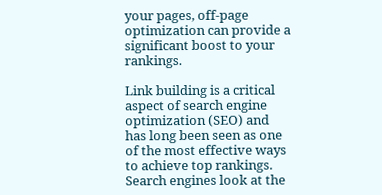your pages, off-page optimization can provide a significant boost to your rankings.

Link building is a critical aspect of search engine optimization (SEO) and has long been seen as one of the most effective ways to achieve top rankings. Search engines look at the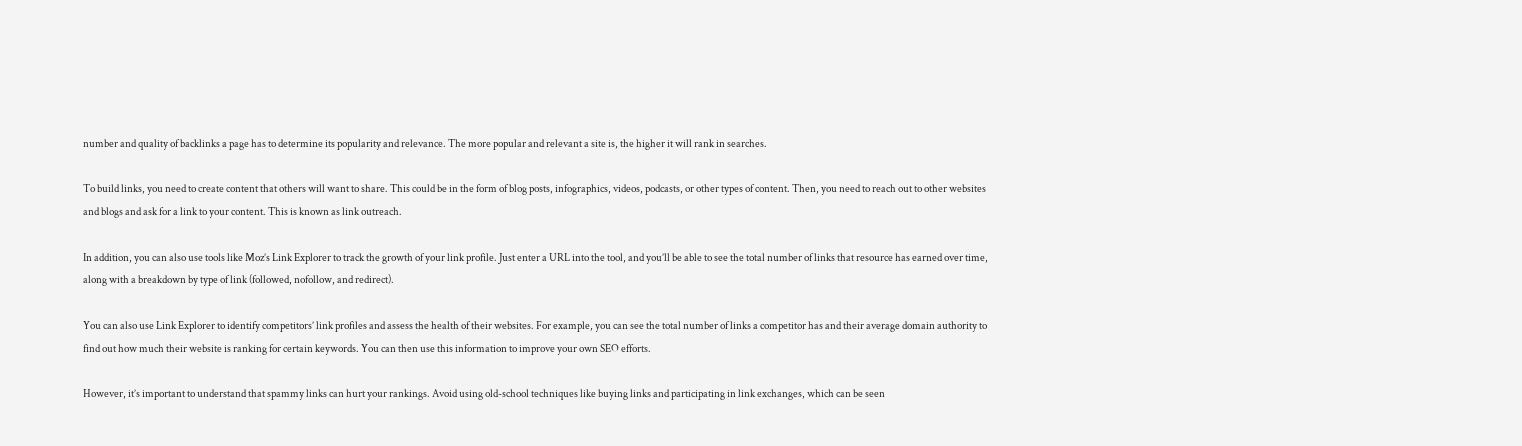number and quality of backlinks a page has to determine its popularity and relevance. The more popular and relevant a site is, the higher it will rank in searches.

To build links, you need to create content that others will want to share. This could be in the form of blog posts, infographics, videos, podcasts, or other types of content. Then, you need to reach out to other websites and blogs and ask for a link to your content. This is known as link outreach.

In addition, you can also use tools like Moz’s Link Explorer to track the growth of your link profile. Just enter a URL into the tool, and you’ll be able to see the total number of links that resource has earned over time, along with a breakdown by type of link (followed, nofollow, and redirect).

You can also use Link Explorer to identify competitors’ link profiles and assess the health of their websites. For example, you can see the total number of links a competitor has and their average domain authority to find out how much their website is ranking for certain keywords. You can then use this information to improve your own SEO efforts.

However, it’s important to understand that spammy links can hurt your rankings. Avoid using old-school techniques like buying links and participating in link exchanges, which can be seen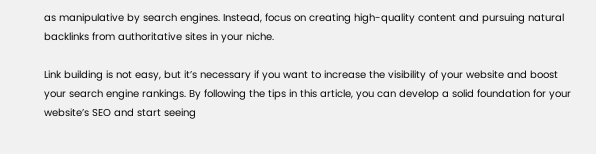as manipulative by search engines. Instead, focus on creating high-quality content and pursuing natural backlinks from authoritative sites in your niche.

Link building is not easy, but it’s necessary if you want to increase the visibility of your website and boost your search engine rankings. By following the tips in this article, you can develop a solid foundation for your website’s SEO and start seeing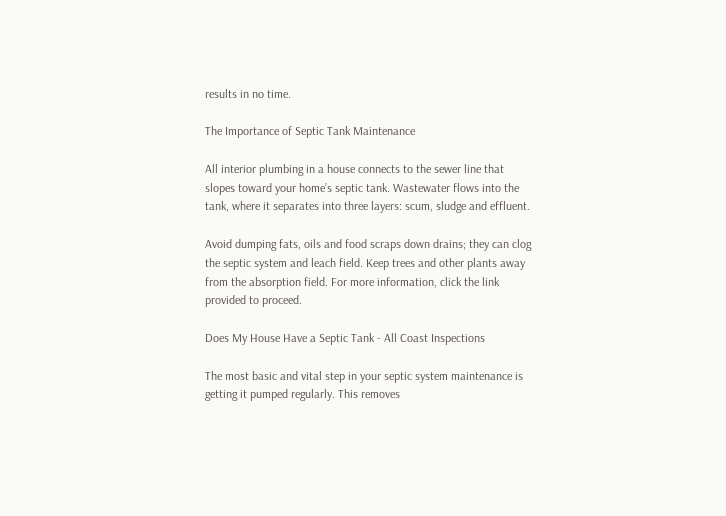results in no time.

The Importance of Septic Tank Maintenance

All interior plumbing in a house connects to the sewer line that slopes toward your home’s septic tank. Wastewater flows into the tank, where it separates into three layers: scum, sludge and effluent.

Avoid dumping fats, oils and food scraps down drains; they can clog the septic system and leach field. Keep trees and other plants away from the absorption field. For more information, click the link provided to proceed.

Does My House Have a Septic Tank - All Coast Inspections

The most basic and vital step in your septic system maintenance is getting it pumped regularly. This removes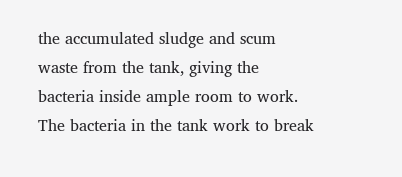the accumulated sludge and scum waste from the tank, giving the bacteria inside ample room to work. The bacteria in the tank work to break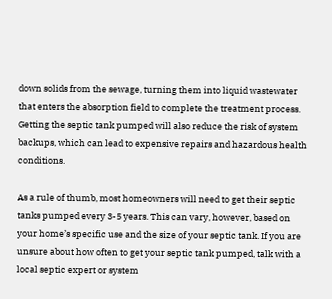down solids from the sewage, turning them into liquid wastewater that enters the absorption field to complete the treatment process. Getting the septic tank pumped will also reduce the risk of system backups, which can lead to expensive repairs and hazardous health conditions.

As a rule of thumb, most homeowners will need to get their septic tanks pumped every 3-5 years. This can vary, however, based on your home’s specific use and the size of your septic tank. If you are unsure about how often to get your septic tank pumped, talk with a local septic expert or system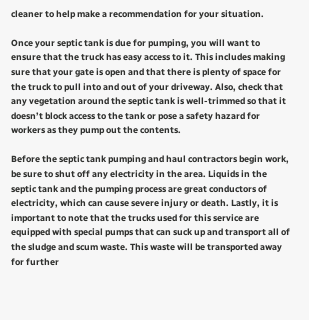cleaner to help make a recommendation for your situation.

Once your septic tank is due for pumping, you will want to ensure that the truck has easy access to it. This includes making sure that your gate is open and that there is plenty of space for the truck to pull into and out of your driveway. Also, check that any vegetation around the septic tank is well-trimmed so that it doesn’t block access to the tank or pose a safety hazard for workers as they pump out the contents.

Before the septic tank pumping and haul contractors begin work, be sure to shut off any electricity in the area. Liquids in the septic tank and the pumping process are great conductors of electricity, which can cause severe injury or death. Lastly, it is important to note that the trucks used for this service are equipped with special pumps that can suck up and transport all of the sludge and scum waste. This waste will be transported away for further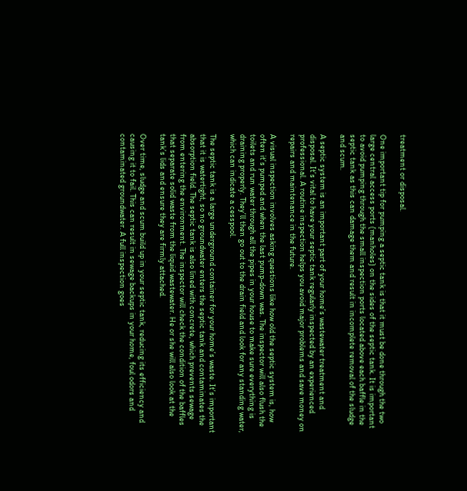treatment or disposal.

One important tip for pumping a septic tank is that it must be done through the two large central access ports (manholes) on the sides of the septic tank. It is important to avoid pumping through the small inspection ports located above each baffle in the septic tank as this can damage them and result in incomplete removal of the sludge and scum.

A septic system is an important part of your home’s wastewater treatment and disposal. It’s vital to have your septic tank regularly inspected by an experienced professional. A routine inspection helps you avoid major problems and save money on repairs and maintenance in the future.

A visual inspection involves asking questions like how old the septic system is, how often it’s pumped and when the last pump-down was. The inspector will also flush the toilets and run water through all the pipes in your house to make sure everything is draining properly. They’ll then go out to the drain field and look for any standing water, which can indicate a cesspool.

The septic tank is a large underground container for your home’s waste. It’s important that it is watertight, so no groundwater enters the septic tank and contaminates the absorption field. The septic tank is also lined with concrete, which prevents sewage from entering the environment. The inspector will check the condition of the baffles that separate solid waste from the liquid wastewater. He or she will also look at the tank’s lids and ensure they are firmly attached.

Over time, sludge and scum build up in your septic tank, reducing its efficiency and causing it to fail. This can result in sewage backups in your home, foul odors and contaminated groundwater. A full inspection goes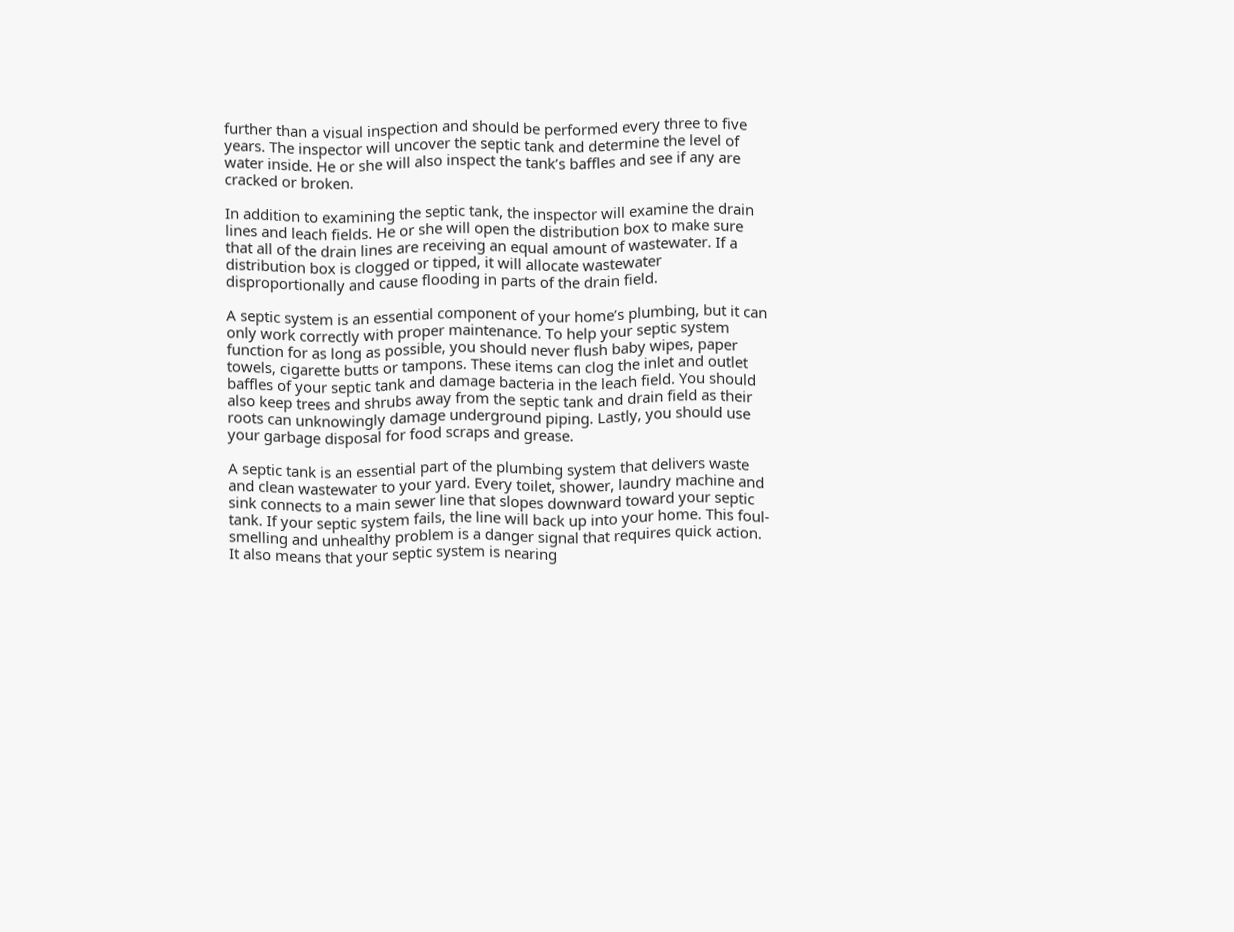further than a visual inspection and should be performed every three to five years. The inspector will uncover the septic tank and determine the level of water inside. He or she will also inspect the tank’s baffles and see if any are cracked or broken.

In addition to examining the septic tank, the inspector will examine the drain lines and leach fields. He or she will open the distribution box to make sure that all of the drain lines are receiving an equal amount of wastewater. If a distribution box is clogged or tipped, it will allocate wastewater disproportionally and cause flooding in parts of the drain field.

A septic system is an essential component of your home’s plumbing, but it can only work correctly with proper maintenance. To help your septic system function for as long as possible, you should never flush baby wipes, paper towels, cigarette butts or tampons. These items can clog the inlet and outlet baffles of your septic tank and damage bacteria in the leach field. You should also keep trees and shrubs away from the septic tank and drain field as their roots can unknowingly damage underground piping. Lastly, you should use your garbage disposal for food scraps and grease.

A septic tank is an essential part of the plumbing system that delivers waste and clean wastewater to your yard. Every toilet, shower, laundry machine and sink connects to a main sewer line that slopes downward toward your septic tank. If your septic system fails, the line will back up into your home. This foul-smelling and unhealthy problem is a danger signal that requires quick action. It also means that your septic system is nearing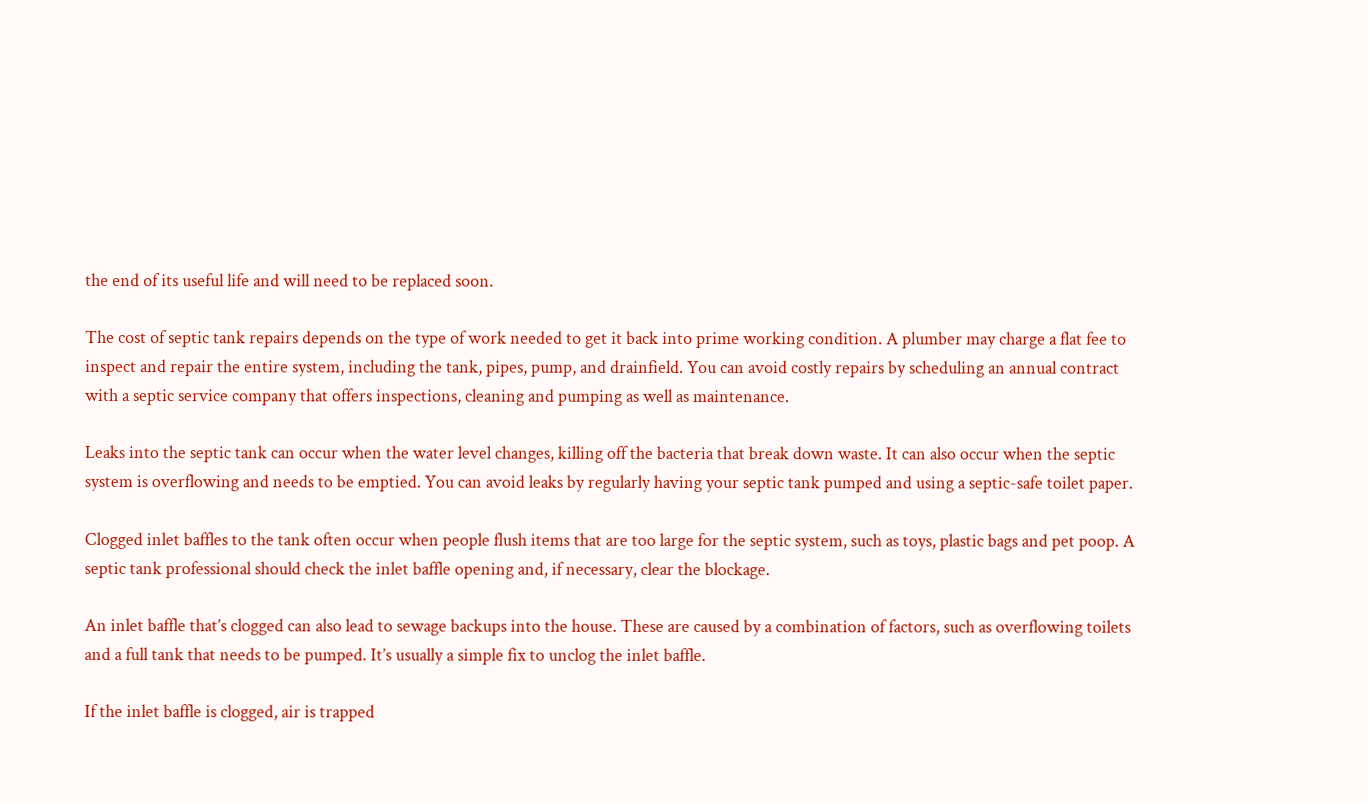the end of its useful life and will need to be replaced soon.

The cost of septic tank repairs depends on the type of work needed to get it back into prime working condition. A plumber may charge a flat fee to inspect and repair the entire system, including the tank, pipes, pump, and drainfield. You can avoid costly repairs by scheduling an annual contract with a septic service company that offers inspections, cleaning and pumping as well as maintenance.

Leaks into the septic tank can occur when the water level changes, killing off the bacteria that break down waste. It can also occur when the septic system is overflowing and needs to be emptied. You can avoid leaks by regularly having your septic tank pumped and using a septic-safe toilet paper.

Clogged inlet baffles to the tank often occur when people flush items that are too large for the septic system, such as toys, plastic bags and pet poop. A septic tank professional should check the inlet baffle opening and, if necessary, clear the blockage.

An inlet baffle that’s clogged can also lead to sewage backups into the house. These are caused by a combination of factors, such as overflowing toilets and a full tank that needs to be pumped. It’s usually a simple fix to unclog the inlet baffle.

If the inlet baffle is clogged, air is trapped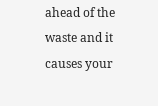ahead of the waste and it causes your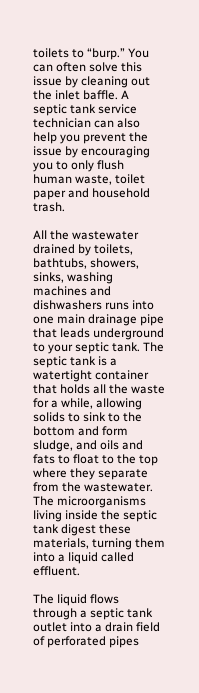toilets to “burp.” You can often solve this issue by cleaning out the inlet baffle. A septic tank service technician can also help you prevent the issue by encouraging you to only flush human waste, toilet paper and household trash.

All the wastewater drained by toilets, bathtubs, showers, sinks, washing machines and dishwashers runs into one main drainage pipe that leads underground to your septic tank. The septic tank is a watertight container that holds all the waste for a while, allowing solids to sink to the bottom and form sludge, and oils and fats to float to the top where they separate from the wastewater. The microorganisms living inside the septic tank digest these materials, turning them into a liquid called effluent.

The liquid flows through a septic tank outlet into a drain field of perforated pipes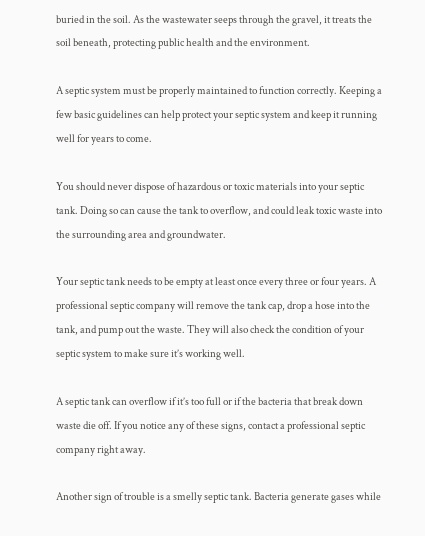buried in the soil. As the wastewater seeps through the gravel, it treats the soil beneath, protecting public health and the environment.

A septic system must be properly maintained to function correctly. Keeping a few basic guidelines can help protect your septic system and keep it running well for years to come.

You should never dispose of hazardous or toxic materials into your septic tank. Doing so can cause the tank to overflow, and could leak toxic waste into the surrounding area and groundwater.

Your septic tank needs to be empty at least once every three or four years. A professional septic company will remove the tank cap, drop a hose into the tank, and pump out the waste. They will also check the condition of your septic system to make sure it’s working well.

A septic tank can overflow if it’s too full or if the bacteria that break down waste die off. If you notice any of these signs, contact a professional septic company right away.

Another sign of trouble is a smelly septic tank. Bacteria generate gases while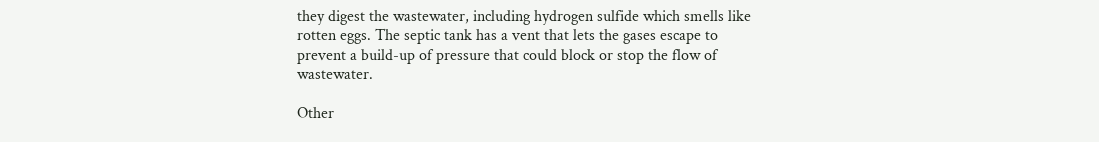they digest the wastewater, including hydrogen sulfide which smells like rotten eggs. The septic tank has a vent that lets the gases escape to prevent a build-up of pressure that could block or stop the flow of wastewater.

Other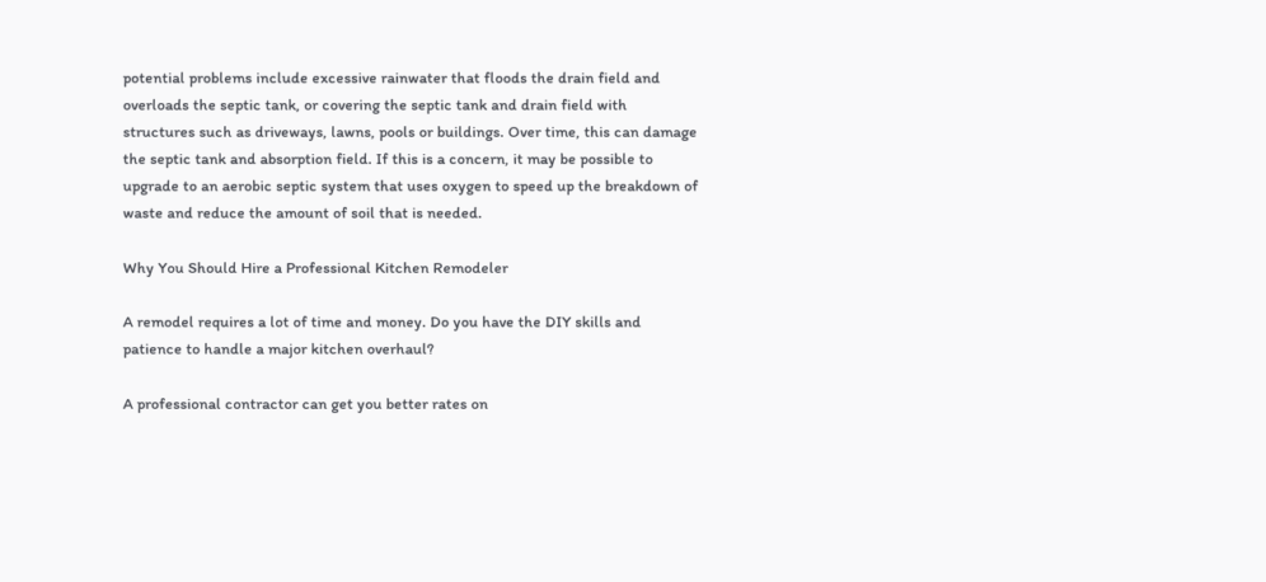potential problems include excessive rainwater that floods the drain field and overloads the septic tank, or covering the septic tank and drain field with structures such as driveways, lawns, pools or buildings. Over time, this can damage the septic tank and absorption field. If this is a concern, it may be possible to upgrade to an aerobic septic system that uses oxygen to speed up the breakdown of waste and reduce the amount of soil that is needed.

Why You Should Hire a Professional Kitchen Remodeler

A remodel requires a lot of time and money. Do you have the DIY skills and patience to handle a major kitchen overhaul?

A professional contractor can get you better rates on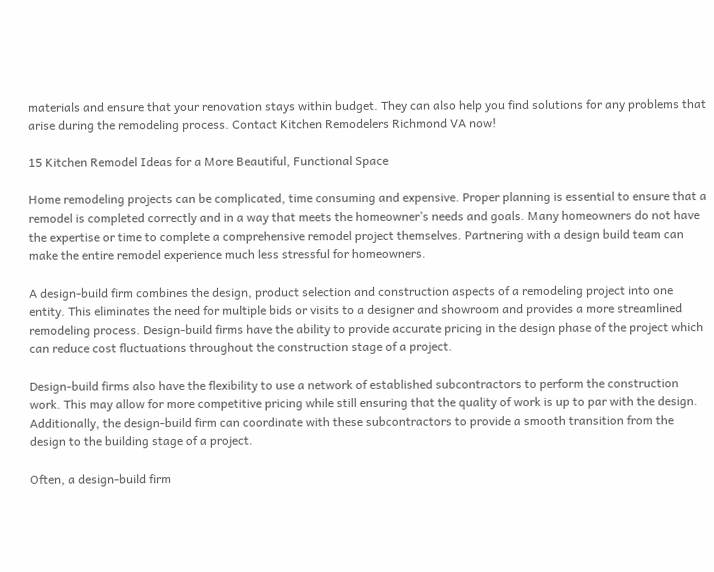materials and ensure that your renovation stays within budget. They can also help you find solutions for any problems that arise during the remodeling process. Contact Kitchen Remodelers Richmond VA now!

15 Kitchen Remodel Ideas for a More Beautiful, Functional Space

Home remodeling projects can be complicated, time consuming and expensive. Proper planning is essential to ensure that a remodel is completed correctly and in a way that meets the homeowner’s needs and goals. Many homeowners do not have the expertise or time to complete a comprehensive remodel project themselves. Partnering with a design build team can make the entire remodel experience much less stressful for homeowners.

A design-build firm combines the design, product selection and construction aspects of a remodeling project into one entity. This eliminates the need for multiple bids or visits to a designer and showroom and provides a more streamlined remodeling process. Design-build firms have the ability to provide accurate pricing in the design phase of the project which can reduce cost fluctuations throughout the construction stage of a project.

Design-build firms also have the flexibility to use a network of established subcontractors to perform the construction work. This may allow for more competitive pricing while still ensuring that the quality of work is up to par with the design. Additionally, the design-build firm can coordinate with these subcontractors to provide a smooth transition from the design to the building stage of a project.

Often, a design-build firm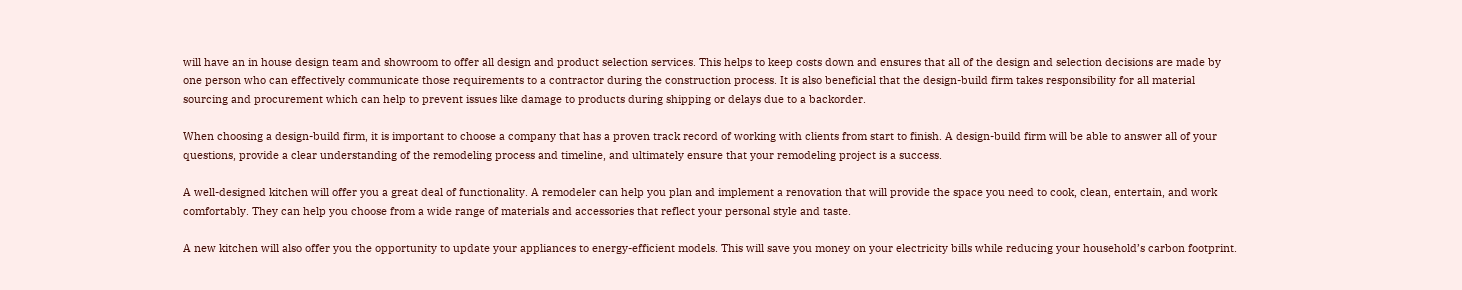will have an in house design team and showroom to offer all design and product selection services. This helps to keep costs down and ensures that all of the design and selection decisions are made by one person who can effectively communicate those requirements to a contractor during the construction process. It is also beneficial that the design-build firm takes responsibility for all material sourcing and procurement which can help to prevent issues like damage to products during shipping or delays due to a backorder.

When choosing a design-build firm, it is important to choose a company that has a proven track record of working with clients from start to finish. A design-build firm will be able to answer all of your questions, provide a clear understanding of the remodeling process and timeline, and ultimately ensure that your remodeling project is a success.

A well-designed kitchen will offer you a great deal of functionality. A remodeler can help you plan and implement a renovation that will provide the space you need to cook, clean, entertain, and work comfortably. They can help you choose from a wide range of materials and accessories that reflect your personal style and taste.

A new kitchen will also offer you the opportunity to update your appliances to energy-efficient models. This will save you money on your electricity bills while reducing your household’s carbon footprint.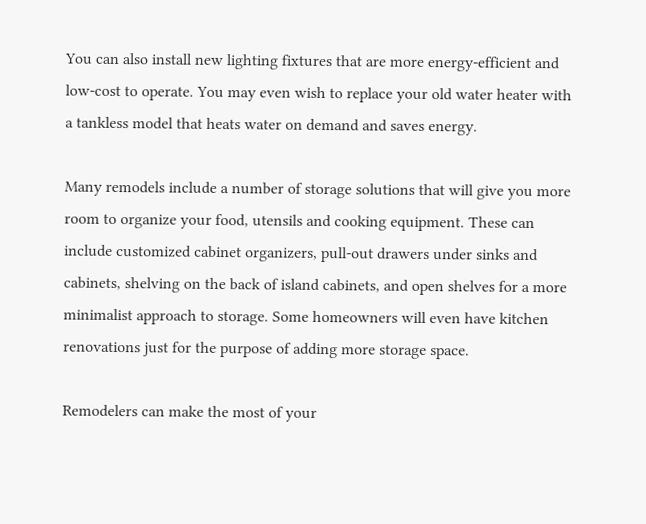You can also install new lighting fixtures that are more energy-efficient and low-cost to operate. You may even wish to replace your old water heater with a tankless model that heats water on demand and saves energy.

Many remodels include a number of storage solutions that will give you more room to organize your food, utensils and cooking equipment. These can include customized cabinet organizers, pull-out drawers under sinks and cabinets, shelving on the back of island cabinets, and open shelves for a more minimalist approach to storage. Some homeowners will even have kitchen renovations just for the purpose of adding more storage space.

Remodelers can make the most of your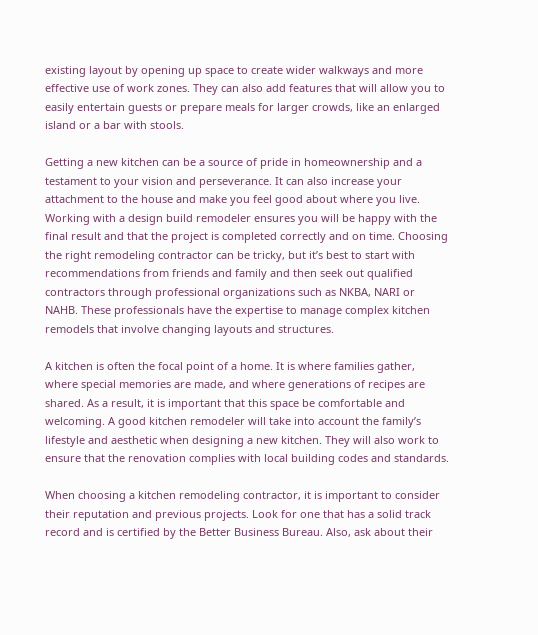existing layout by opening up space to create wider walkways and more effective use of work zones. They can also add features that will allow you to easily entertain guests or prepare meals for larger crowds, like an enlarged island or a bar with stools.

Getting a new kitchen can be a source of pride in homeownership and a testament to your vision and perseverance. It can also increase your attachment to the house and make you feel good about where you live. Working with a design build remodeler ensures you will be happy with the final result and that the project is completed correctly and on time. Choosing the right remodeling contractor can be tricky, but it’s best to start with recommendations from friends and family and then seek out qualified contractors through professional organizations such as NKBA, NARI or NAHB. These professionals have the expertise to manage complex kitchen remodels that involve changing layouts and structures.

A kitchen is often the focal point of a home. It is where families gather, where special memories are made, and where generations of recipes are shared. As a result, it is important that this space be comfortable and welcoming. A good kitchen remodeler will take into account the family’s lifestyle and aesthetic when designing a new kitchen. They will also work to ensure that the renovation complies with local building codes and standards.

When choosing a kitchen remodeling contractor, it is important to consider their reputation and previous projects. Look for one that has a solid track record and is certified by the Better Business Bureau. Also, ask about their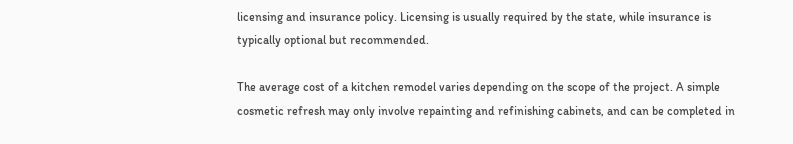licensing and insurance policy. Licensing is usually required by the state, while insurance is typically optional but recommended.

The average cost of a kitchen remodel varies depending on the scope of the project. A simple cosmetic refresh may only involve repainting and refinishing cabinets, and can be completed in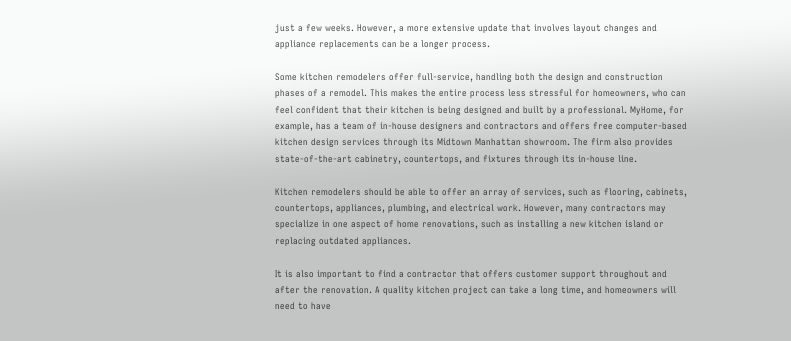just a few weeks. However, a more extensive update that involves layout changes and appliance replacements can be a longer process.

Some kitchen remodelers offer full-service, handling both the design and construction phases of a remodel. This makes the entire process less stressful for homeowners, who can feel confident that their kitchen is being designed and built by a professional. MyHome, for example, has a team of in-house designers and contractors and offers free computer-based kitchen design services through its Midtown Manhattan showroom. The firm also provides state-of-the-art cabinetry, countertops, and fixtures through its in-house line.

Kitchen remodelers should be able to offer an array of services, such as flooring, cabinets, countertops, appliances, plumbing, and electrical work. However, many contractors may specialize in one aspect of home renovations, such as installing a new kitchen island or replacing outdated appliances.

It is also important to find a contractor that offers customer support throughout and after the renovation. A quality kitchen project can take a long time, and homeowners will need to have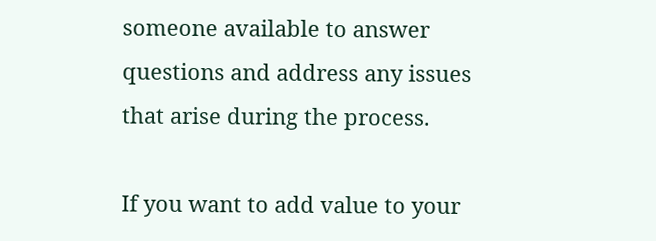someone available to answer questions and address any issues that arise during the process.

If you want to add value to your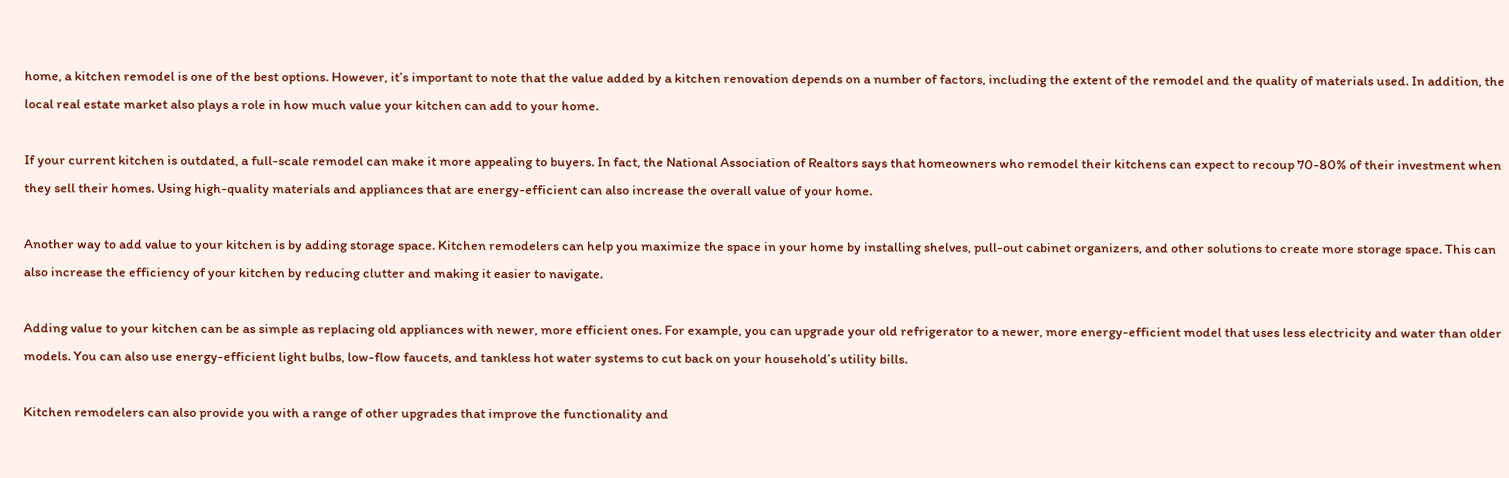home, a kitchen remodel is one of the best options. However, it’s important to note that the value added by a kitchen renovation depends on a number of factors, including the extent of the remodel and the quality of materials used. In addition, the local real estate market also plays a role in how much value your kitchen can add to your home.

If your current kitchen is outdated, a full-scale remodel can make it more appealing to buyers. In fact, the National Association of Realtors says that homeowners who remodel their kitchens can expect to recoup 70-80% of their investment when they sell their homes. Using high-quality materials and appliances that are energy-efficient can also increase the overall value of your home.

Another way to add value to your kitchen is by adding storage space. Kitchen remodelers can help you maximize the space in your home by installing shelves, pull-out cabinet organizers, and other solutions to create more storage space. This can also increase the efficiency of your kitchen by reducing clutter and making it easier to navigate.

Adding value to your kitchen can be as simple as replacing old appliances with newer, more efficient ones. For example, you can upgrade your old refrigerator to a newer, more energy-efficient model that uses less electricity and water than older models. You can also use energy-efficient light bulbs, low-flow faucets, and tankless hot water systems to cut back on your household’s utility bills.

Kitchen remodelers can also provide you with a range of other upgrades that improve the functionality and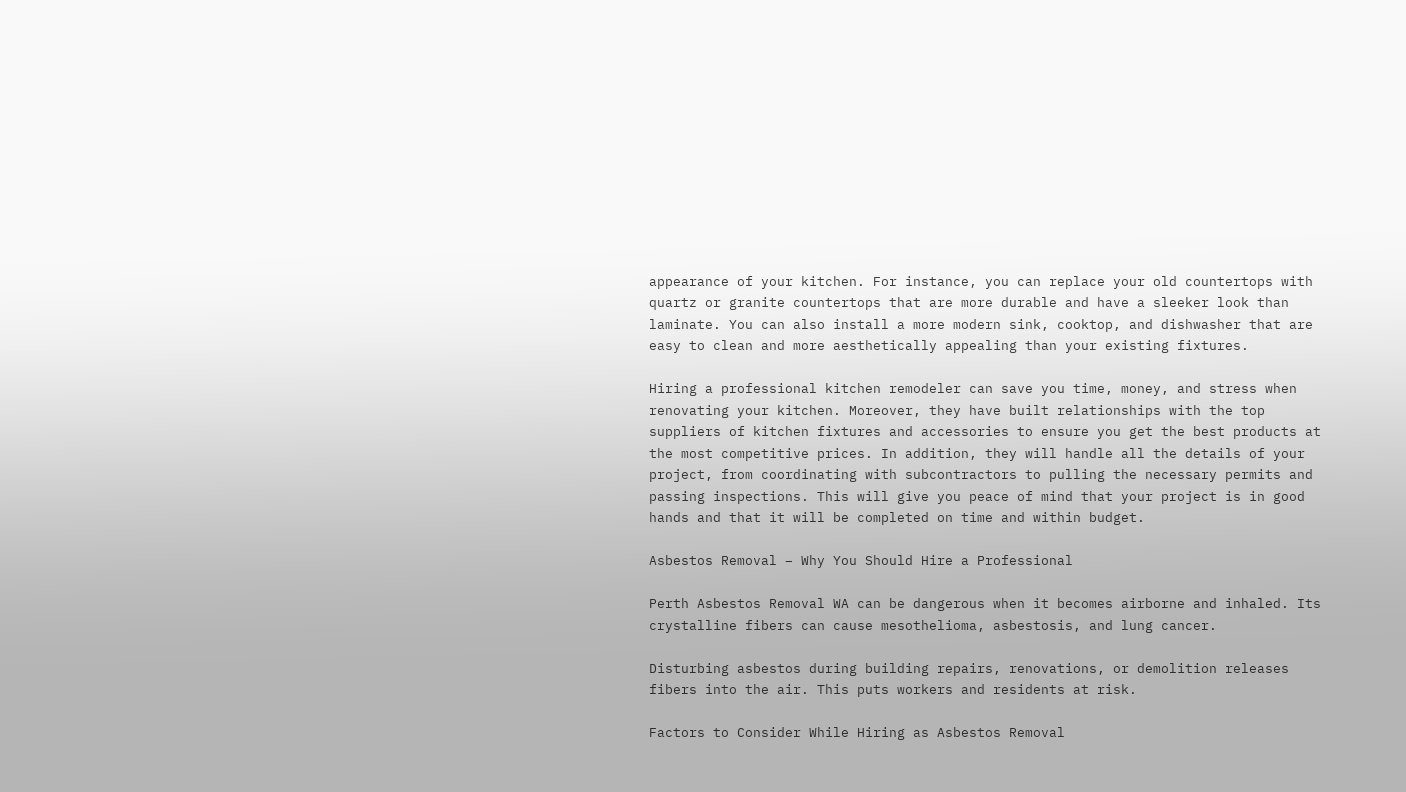appearance of your kitchen. For instance, you can replace your old countertops with quartz or granite countertops that are more durable and have a sleeker look than laminate. You can also install a more modern sink, cooktop, and dishwasher that are easy to clean and more aesthetically appealing than your existing fixtures.

Hiring a professional kitchen remodeler can save you time, money, and stress when renovating your kitchen. Moreover, they have built relationships with the top suppliers of kitchen fixtures and accessories to ensure you get the best products at the most competitive prices. In addition, they will handle all the details of your project, from coordinating with subcontractors to pulling the necessary permits and passing inspections. This will give you peace of mind that your project is in good hands and that it will be completed on time and within budget.

Asbestos Removal – Why You Should Hire a Professional

Perth Asbestos Removal WA can be dangerous when it becomes airborne and inhaled. Its crystalline fibers can cause mesothelioma, asbestosis, and lung cancer.

Disturbing asbestos during building repairs, renovations, or demolition releases fibers into the air. This puts workers and residents at risk.

Factors to Consider While Hiring as Asbestos Removal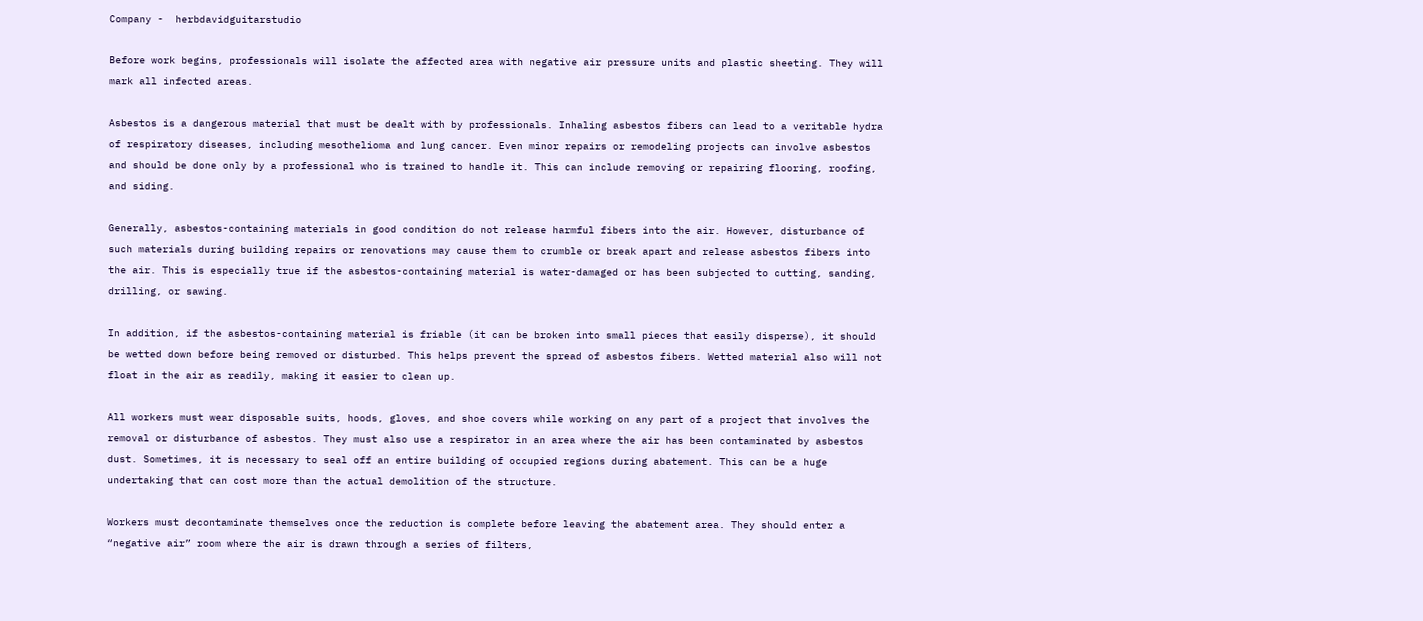Company -  herbdavidguitarstudio

Before work begins, professionals will isolate the affected area with negative air pressure units and plastic sheeting. They will mark all infected areas.

Asbestos is a dangerous material that must be dealt with by professionals. Inhaling asbestos fibers can lead to a veritable hydra of respiratory diseases, including mesothelioma and lung cancer. Even minor repairs or remodeling projects can involve asbestos and should be done only by a professional who is trained to handle it. This can include removing or repairing flooring, roofing, and siding.

Generally, asbestos-containing materials in good condition do not release harmful fibers into the air. However, disturbance of such materials during building repairs or renovations may cause them to crumble or break apart and release asbestos fibers into the air. This is especially true if the asbestos-containing material is water-damaged or has been subjected to cutting, sanding, drilling, or sawing.

In addition, if the asbestos-containing material is friable (it can be broken into small pieces that easily disperse), it should be wetted down before being removed or disturbed. This helps prevent the spread of asbestos fibers. Wetted material also will not float in the air as readily, making it easier to clean up.

All workers must wear disposable suits, hoods, gloves, and shoe covers while working on any part of a project that involves the removal or disturbance of asbestos. They must also use a respirator in an area where the air has been contaminated by asbestos dust. Sometimes, it is necessary to seal off an entire building of occupied regions during abatement. This can be a huge undertaking that can cost more than the actual demolition of the structure.

Workers must decontaminate themselves once the reduction is complete before leaving the abatement area. They should enter a “negative air” room where the air is drawn through a series of filters,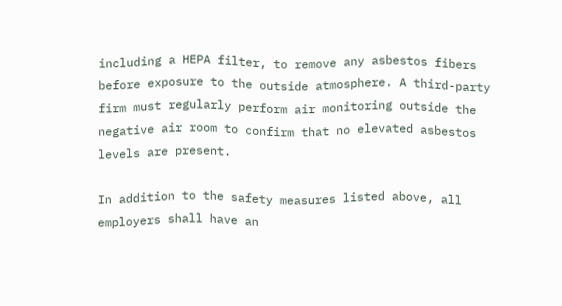including a HEPA filter, to remove any asbestos fibers before exposure to the outside atmosphere. A third-party firm must regularly perform air monitoring outside the negative air room to confirm that no elevated asbestos levels are present.

In addition to the safety measures listed above, all employers shall have an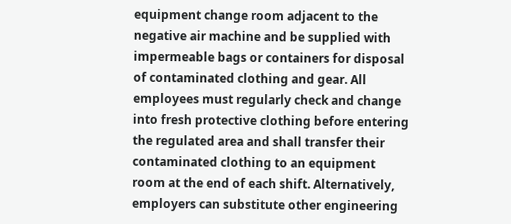equipment change room adjacent to the negative air machine and be supplied with impermeable bags or containers for disposal of contaminated clothing and gear. All employees must regularly check and change into fresh protective clothing before entering the regulated area and shall transfer their contaminated clothing to an equipment room at the end of each shift. Alternatively, employers can substitute other engineering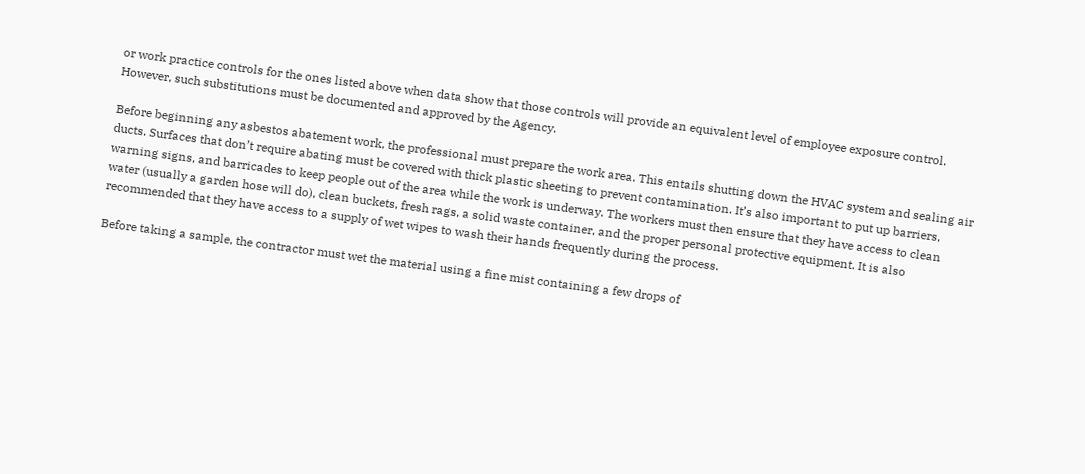or work practice controls for the ones listed above when data show that those controls will provide an equivalent level of employee exposure control. However, such substitutions must be documented and approved by the Agency.

Before beginning any asbestos abatement work, the professional must prepare the work area. This entails shutting down the HVAC system and sealing air ducts. Surfaces that don’t require abating must be covered with thick plastic sheeting to prevent contamination. It’s also important to put up barriers, warning signs, and barricades to keep people out of the area while the work is underway. The workers must then ensure that they have access to clean water (usually a garden hose will do), clean buckets, fresh rags, a solid waste container, and the proper personal protective equipment. It is also recommended that they have access to a supply of wet wipes to wash their hands frequently during the process.

Before taking a sample, the contractor must wet the material using a fine mist containing a few drops of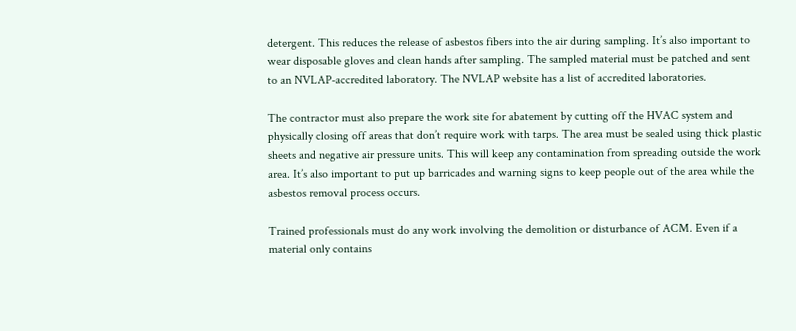detergent. This reduces the release of asbestos fibers into the air during sampling. It’s also important to wear disposable gloves and clean hands after sampling. The sampled material must be patched and sent to an NVLAP-accredited laboratory. The NVLAP website has a list of accredited laboratories.

The contractor must also prepare the work site for abatement by cutting off the HVAC system and physically closing off areas that don’t require work with tarps. The area must be sealed using thick plastic sheets and negative air pressure units. This will keep any contamination from spreading outside the work area. It’s also important to put up barricades and warning signs to keep people out of the area while the asbestos removal process occurs.

Trained professionals must do any work involving the demolition or disturbance of ACM. Even if a material only contains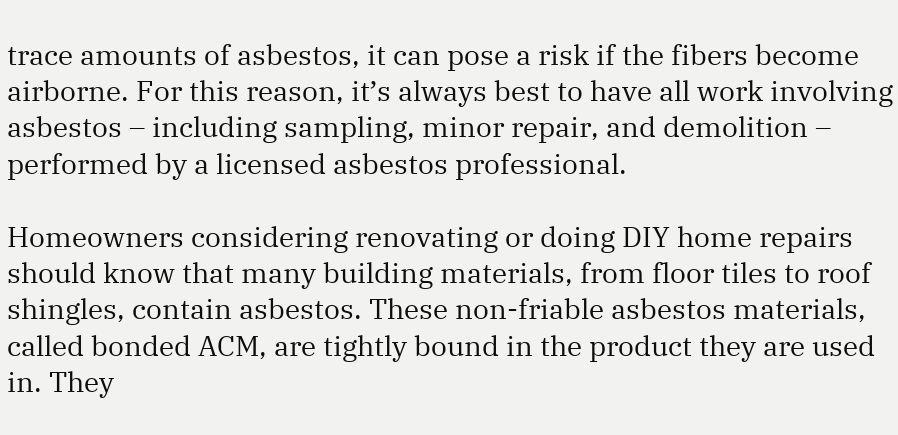trace amounts of asbestos, it can pose a risk if the fibers become airborne. For this reason, it’s always best to have all work involving asbestos – including sampling, minor repair, and demolition – performed by a licensed asbestos professional.

Homeowners considering renovating or doing DIY home repairs should know that many building materials, from floor tiles to roof shingles, contain asbestos. These non-friable asbestos materials, called bonded ACM, are tightly bound in the product they are used in. They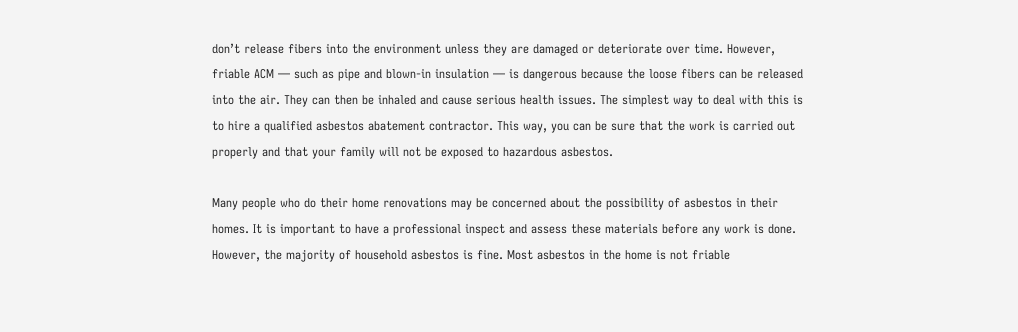don’t release fibers into the environment unless they are damaged or deteriorate over time. However, friable ACM — such as pipe and blown-in insulation — is dangerous because the loose fibers can be released into the air. They can then be inhaled and cause serious health issues. The simplest way to deal with this is to hire a qualified asbestos abatement contractor. This way, you can be sure that the work is carried out properly and that your family will not be exposed to hazardous asbestos.

Many people who do their home renovations may be concerned about the possibility of asbestos in their homes. It is important to have a professional inspect and assess these materials before any work is done. However, the majority of household asbestos is fine. Most asbestos in the home is not friable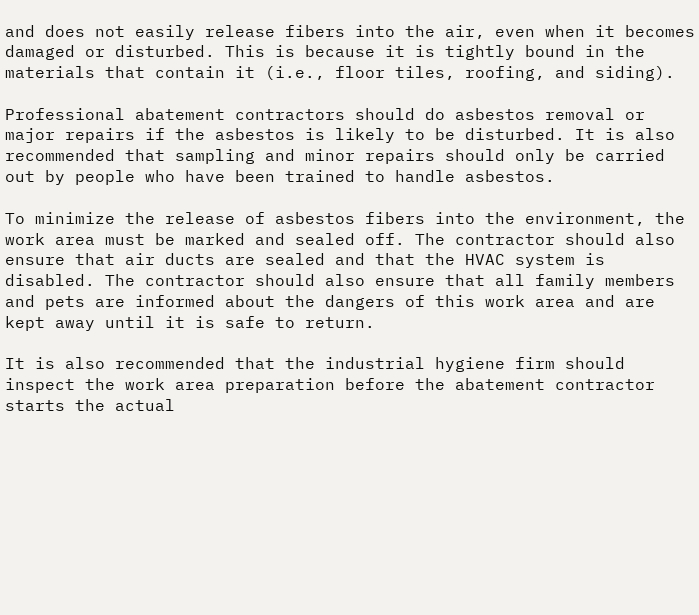and does not easily release fibers into the air, even when it becomes damaged or disturbed. This is because it is tightly bound in the materials that contain it (i.e., floor tiles, roofing, and siding).

Professional abatement contractors should do asbestos removal or major repairs if the asbestos is likely to be disturbed. It is also recommended that sampling and minor repairs should only be carried out by people who have been trained to handle asbestos.

To minimize the release of asbestos fibers into the environment, the work area must be marked and sealed off. The contractor should also ensure that air ducts are sealed and that the HVAC system is disabled. The contractor should also ensure that all family members and pets are informed about the dangers of this work area and are kept away until it is safe to return.

It is also recommended that the industrial hygiene firm should inspect the work area preparation before the abatement contractor starts the actual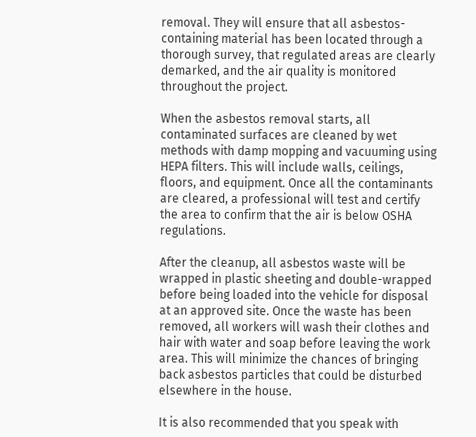removal. They will ensure that all asbestos-containing material has been located through a thorough survey, that regulated areas are clearly demarked, and the air quality is monitored throughout the project.

When the asbestos removal starts, all contaminated surfaces are cleaned by wet methods with damp mopping and vacuuming using HEPA filters. This will include walls, ceilings, floors, and equipment. Once all the contaminants are cleared, a professional will test and certify the area to confirm that the air is below OSHA regulations.

After the cleanup, all asbestos waste will be wrapped in plastic sheeting and double-wrapped before being loaded into the vehicle for disposal at an approved site. Once the waste has been removed, all workers will wash their clothes and hair with water and soap before leaving the work area. This will minimize the chances of bringing back asbestos particles that could be disturbed elsewhere in the house.

It is also recommended that you speak with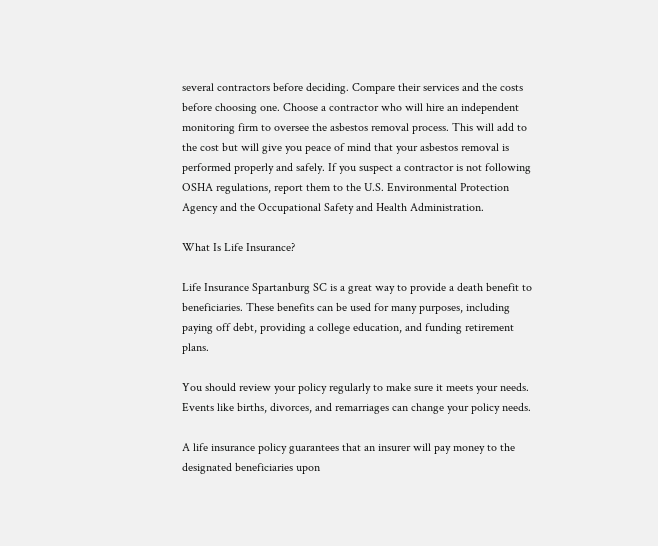several contractors before deciding. Compare their services and the costs before choosing one. Choose a contractor who will hire an independent monitoring firm to oversee the asbestos removal process. This will add to the cost but will give you peace of mind that your asbestos removal is performed properly and safely. If you suspect a contractor is not following OSHA regulations, report them to the U.S. Environmental Protection Agency and the Occupational Safety and Health Administration.

What Is Life Insurance?

Life Insurance Spartanburg SC is a great way to provide a death benefit to beneficiaries. These benefits can be used for many purposes, including paying off debt, providing a college education, and funding retirement plans.

You should review your policy regularly to make sure it meets your needs. Events like births, divorces, and remarriages can change your policy needs.

A life insurance policy guarantees that an insurer will pay money to the designated beneficiaries upon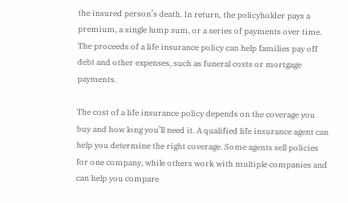the insured person’s death. In return, the policyholder pays a premium, a single lump sum, or a series of payments over time. The proceeds of a life insurance policy can help families pay off debt and other expenses, such as funeral costs or mortgage payments.

The cost of a life insurance policy depends on the coverage you buy and how long you’ll need it. A qualified life insurance agent can help you determine the right coverage. Some agents sell policies for one company, while others work with multiple companies and can help you compare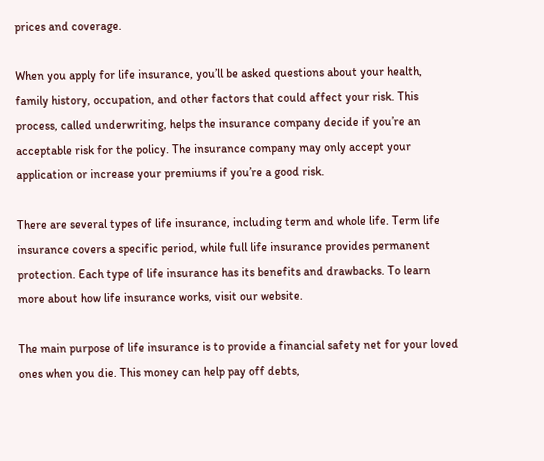prices and coverage.

When you apply for life insurance, you’ll be asked questions about your health, family history, occupation, and other factors that could affect your risk. This process, called underwriting, helps the insurance company decide if you’re an acceptable risk for the policy. The insurance company may only accept your application or increase your premiums if you’re a good risk.

There are several types of life insurance, including term and whole life. Term life insurance covers a specific period, while full life insurance provides permanent protection. Each type of life insurance has its benefits and drawbacks. To learn more about how life insurance works, visit our website.

The main purpose of life insurance is to provide a financial safety net for your loved ones when you die. This money can help pay off debts,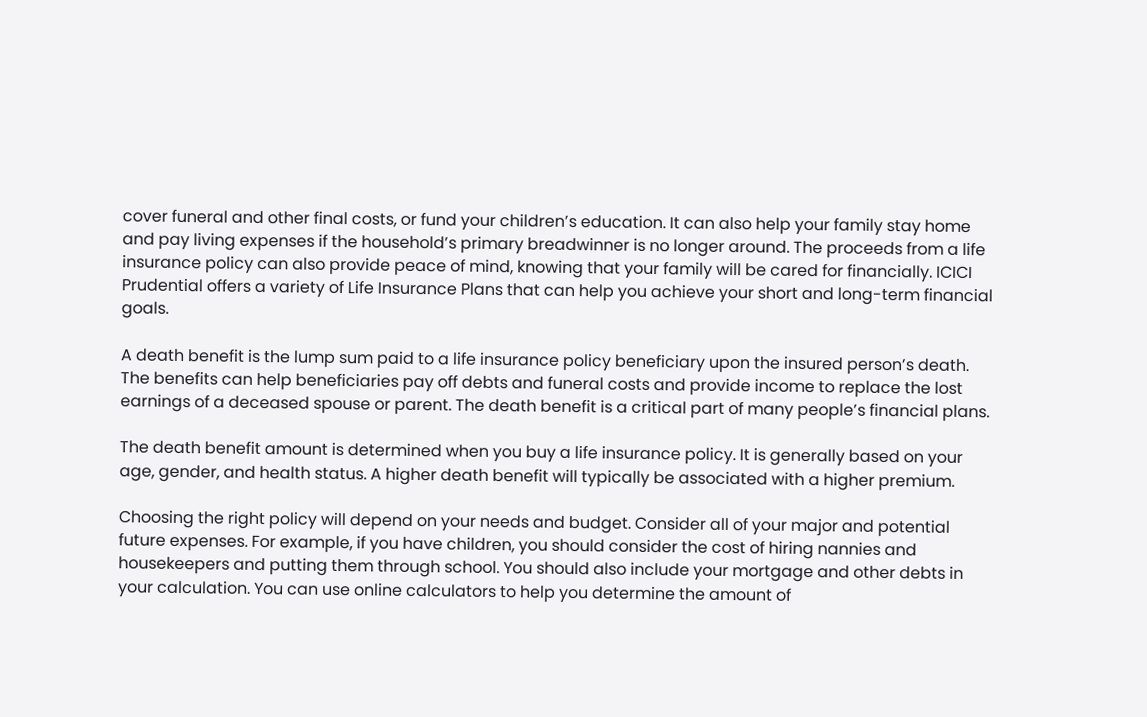cover funeral and other final costs, or fund your children’s education. It can also help your family stay home and pay living expenses if the household’s primary breadwinner is no longer around. The proceeds from a life insurance policy can also provide peace of mind, knowing that your family will be cared for financially. ICICI Prudential offers a variety of Life Insurance Plans that can help you achieve your short and long-term financial goals.

A death benefit is the lump sum paid to a life insurance policy beneficiary upon the insured person’s death. The benefits can help beneficiaries pay off debts and funeral costs and provide income to replace the lost earnings of a deceased spouse or parent. The death benefit is a critical part of many people’s financial plans.

The death benefit amount is determined when you buy a life insurance policy. It is generally based on your age, gender, and health status. A higher death benefit will typically be associated with a higher premium.

Choosing the right policy will depend on your needs and budget. Consider all of your major and potential future expenses. For example, if you have children, you should consider the cost of hiring nannies and housekeepers and putting them through school. You should also include your mortgage and other debts in your calculation. You can use online calculators to help you determine the amount of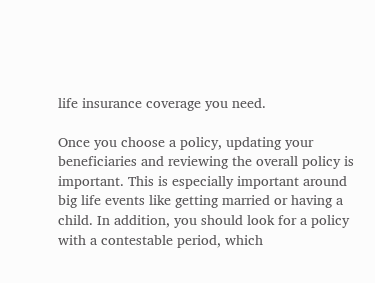life insurance coverage you need.

Once you choose a policy, updating your beneficiaries and reviewing the overall policy is important. This is especially important around big life events like getting married or having a child. In addition, you should look for a policy with a contestable period, which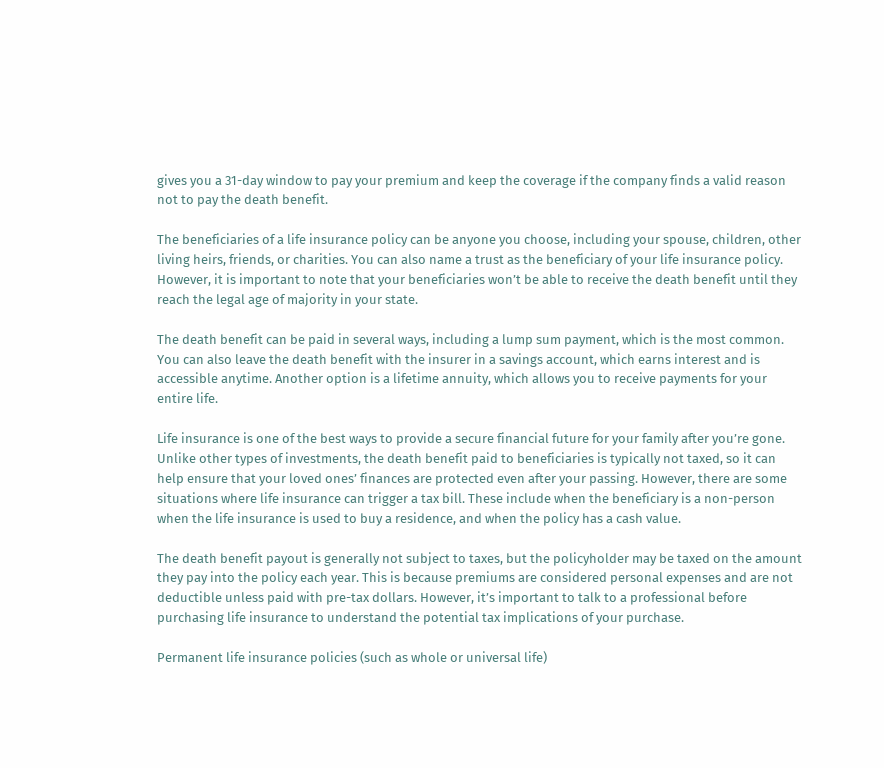gives you a 31-day window to pay your premium and keep the coverage if the company finds a valid reason not to pay the death benefit.

The beneficiaries of a life insurance policy can be anyone you choose, including your spouse, children, other living heirs, friends, or charities. You can also name a trust as the beneficiary of your life insurance policy. However, it is important to note that your beneficiaries won’t be able to receive the death benefit until they reach the legal age of majority in your state.

The death benefit can be paid in several ways, including a lump sum payment, which is the most common. You can also leave the death benefit with the insurer in a savings account, which earns interest and is accessible anytime. Another option is a lifetime annuity, which allows you to receive payments for your entire life.

Life insurance is one of the best ways to provide a secure financial future for your family after you’re gone. Unlike other types of investments, the death benefit paid to beneficiaries is typically not taxed, so it can help ensure that your loved ones’ finances are protected even after your passing. However, there are some situations where life insurance can trigger a tax bill. These include when the beneficiary is a non-person when the life insurance is used to buy a residence, and when the policy has a cash value.

The death benefit payout is generally not subject to taxes, but the policyholder may be taxed on the amount they pay into the policy each year. This is because premiums are considered personal expenses and are not deductible unless paid with pre-tax dollars. However, it’s important to talk to a professional before purchasing life insurance to understand the potential tax implications of your purchase.

Permanent life insurance policies (such as whole or universal life)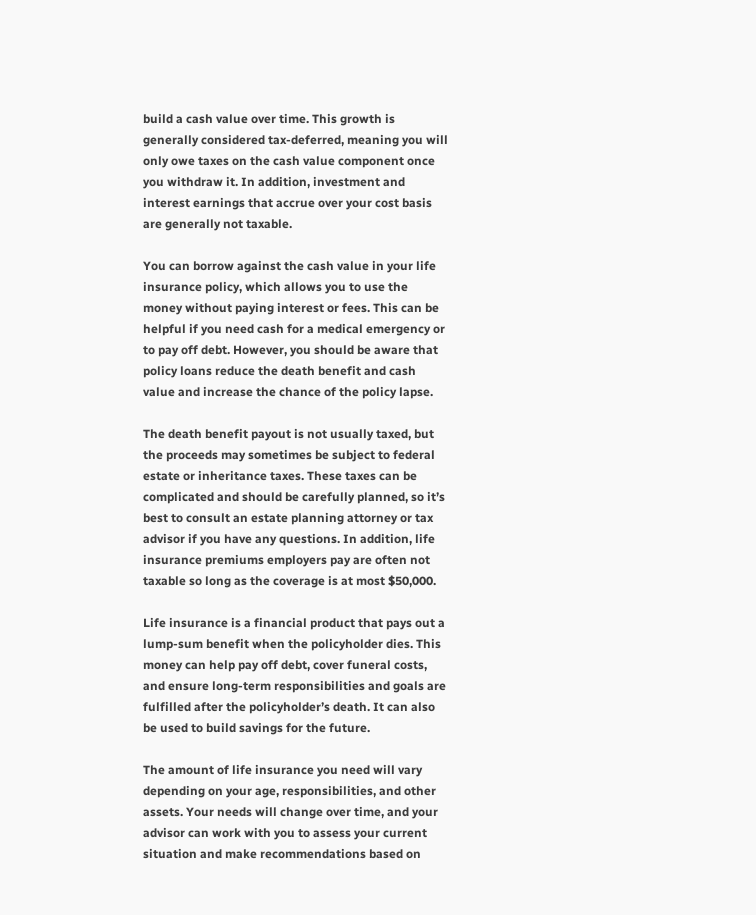build a cash value over time. This growth is generally considered tax-deferred, meaning you will only owe taxes on the cash value component once you withdraw it. In addition, investment and interest earnings that accrue over your cost basis are generally not taxable.

You can borrow against the cash value in your life insurance policy, which allows you to use the money without paying interest or fees. This can be helpful if you need cash for a medical emergency or to pay off debt. However, you should be aware that policy loans reduce the death benefit and cash value and increase the chance of the policy lapse.

The death benefit payout is not usually taxed, but the proceeds may sometimes be subject to federal estate or inheritance taxes. These taxes can be complicated and should be carefully planned, so it’s best to consult an estate planning attorney or tax advisor if you have any questions. In addition, life insurance premiums employers pay are often not taxable so long as the coverage is at most $50,000.

Life insurance is a financial product that pays out a lump-sum benefit when the policyholder dies. This money can help pay off debt, cover funeral costs, and ensure long-term responsibilities and goals are fulfilled after the policyholder’s death. It can also be used to build savings for the future.

The amount of life insurance you need will vary depending on your age, responsibilities, and other assets. Your needs will change over time, and your advisor can work with you to assess your current situation and make recommendations based on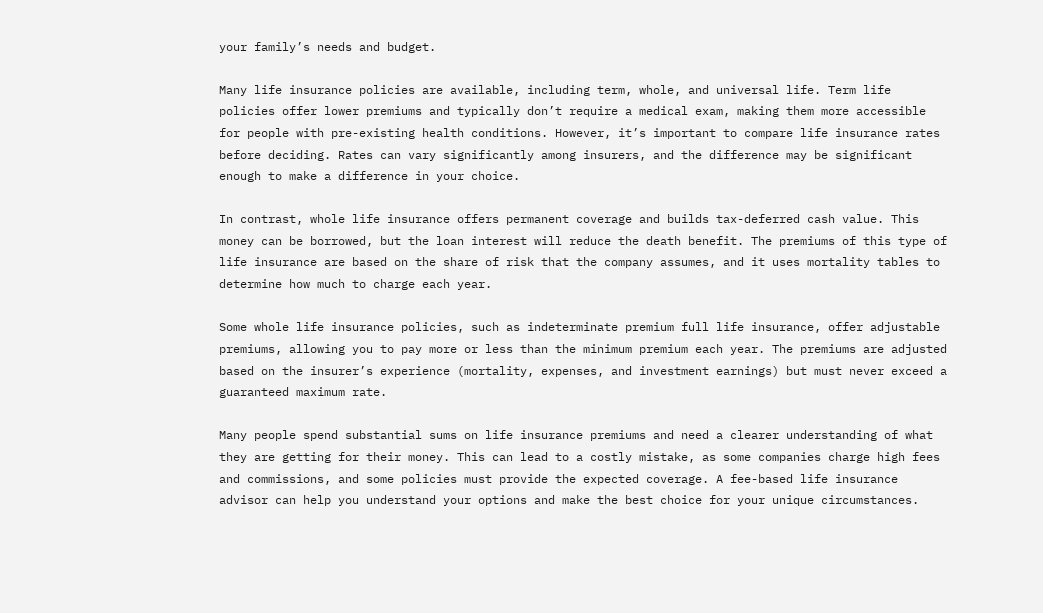your family’s needs and budget.

Many life insurance policies are available, including term, whole, and universal life. Term life policies offer lower premiums and typically don’t require a medical exam, making them more accessible for people with pre-existing health conditions. However, it’s important to compare life insurance rates before deciding. Rates can vary significantly among insurers, and the difference may be significant enough to make a difference in your choice.

In contrast, whole life insurance offers permanent coverage and builds tax-deferred cash value. This money can be borrowed, but the loan interest will reduce the death benefit. The premiums of this type of life insurance are based on the share of risk that the company assumes, and it uses mortality tables to determine how much to charge each year.

Some whole life insurance policies, such as indeterminate premium full life insurance, offer adjustable premiums, allowing you to pay more or less than the minimum premium each year. The premiums are adjusted based on the insurer’s experience (mortality, expenses, and investment earnings) but must never exceed a guaranteed maximum rate.

Many people spend substantial sums on life insurance premiums and need a clearer understanding of what they are getting for their money. This can lead to a costly mistake, as some companies charge high fees and commissions, and some policies must provide the expected coverage. A fee-based life insurance advisor can help you understand your options and make the best choice for your unique circumstances.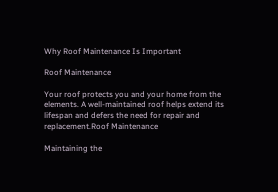Why Roof Maintenance Is Important

Roof Maintenance

Your roof protects you and your home from the elements. A well-maintained roof helps extend its lifespan and defers the need for repair and replacement.Roof Maintenance

Maintaining the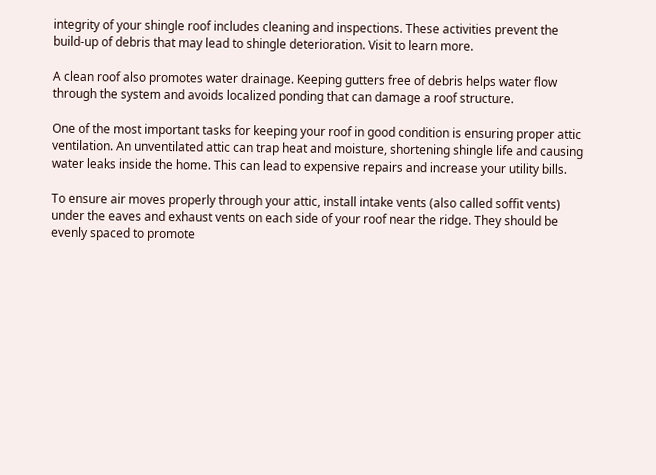integrity of your shingle roof includes cleaning and inspections. These activities prevent the build-up of debris that may lead to shingle deterioration. Visit to learn more.

A clean roof also promotes water drainage. Keeping gutters free of debris helps water flow through the system and avoids localized ponding that can damage a roof structure.

One of the most important tasks for keeping your roof in good condition is ensuring proper attic ventilation. An unventilated attic can trap heat and moisture, shortening shingle life and causing water leaks inside the home. This can lead to expensive repairs and increase your utility bills.

To ensure air moves properly through your attic, install intake vents (also called soffit vents) under the eaves and exhaust vents on each side of your roof near the ridge. They should be evenly spaced to promote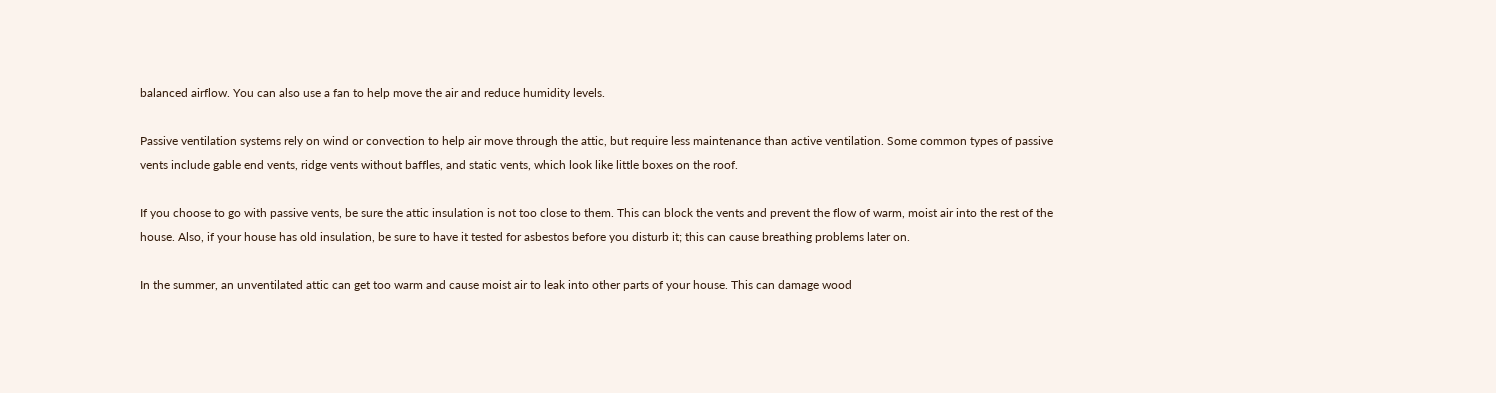balanced airflow. You can also use a fan to help move the air and reduce humidity levels.

Passive ventilation systems rely on wind or convection to help air move through the attic, but require less maintenance than active ventilation. Some common types of passive vents include gable end vents, ridge vents without baffles, and static vents, which look like little boxes on the roof.

If you choose to go with passive vents, be sure the attic insulation is not too close to them. This can block the vents and prevent the flow of warm, moist air into the rest of the house. Also, if your house has old insulation, be sure to have it tested for asbestos before you disturb it; this can cause breathing problems later on.

In the summer, an unventilated attic can get too warm and cause moist air to leak into other parts of your house. This can damage wood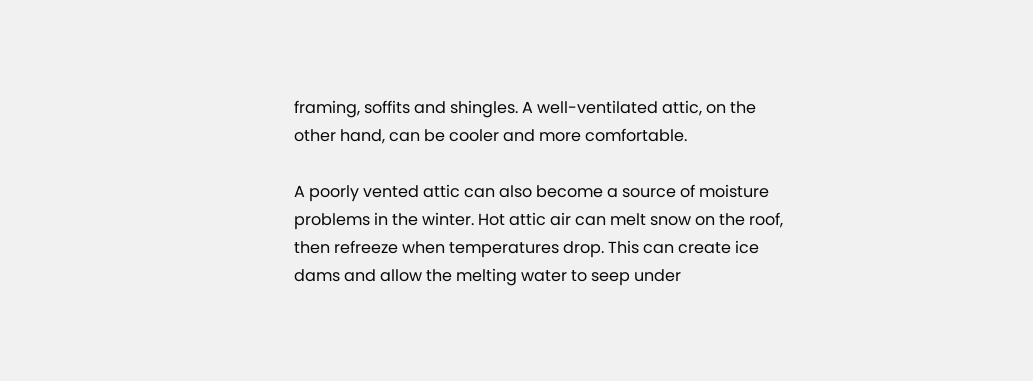framing, soffits and shingles. A well-ventilated attic, on the other hand, can be cooler and more comfortable.

A poorly vented attic can also become a source of moisture problems in the winter. Hot attic air can melt snow on the roof, then refreeze when temperatures drop. This can create ice dams and allow the melting water to seep under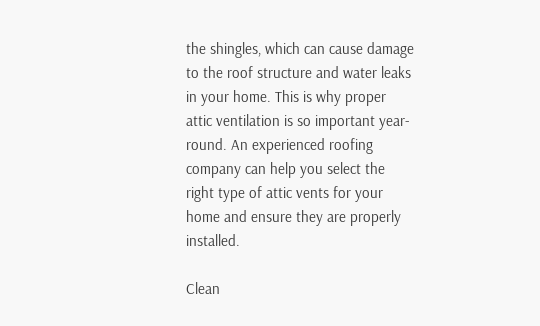the shingles, which can cause damage to the roof structure and water leaks in your home. This is why proper attic ventilation is so important year-round. An experienced roofing company can help you select the right type of attic vents for your home and ensure they are properly installed.

Clean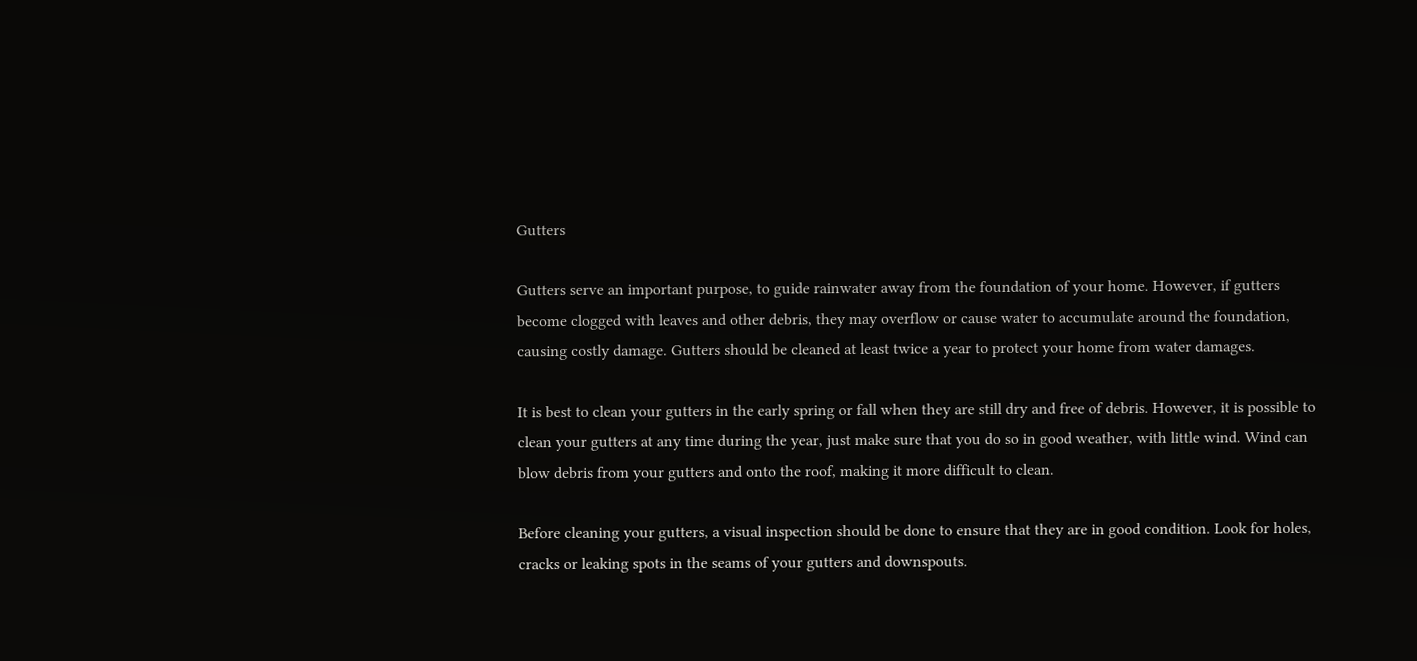Gutters

Gutters serve an important purpose, to guide rainwater away from the foundation of your home. However, if gutters become clogged with leaves and other debris, they may overflow or cause water to accumulate around the foundation, causing costly damage. Gutters should be cleaned at least twice a year to protect your home from water damages.

It is best to clean your gutters in the early spring or fall when they are still dry and free of debris. However, it is possible to clean your gutters at any time during the year, just make sure that you do so in good weather, with little wind. Wind can blow debris from your gutters and onto the roof, making it more difficult to clean.

Before cleaning your gutters, a visual inspection should be done to ensure that they are in good condition. Look for holes, cracks or leaking spots in the seams of your gutters and downspouts.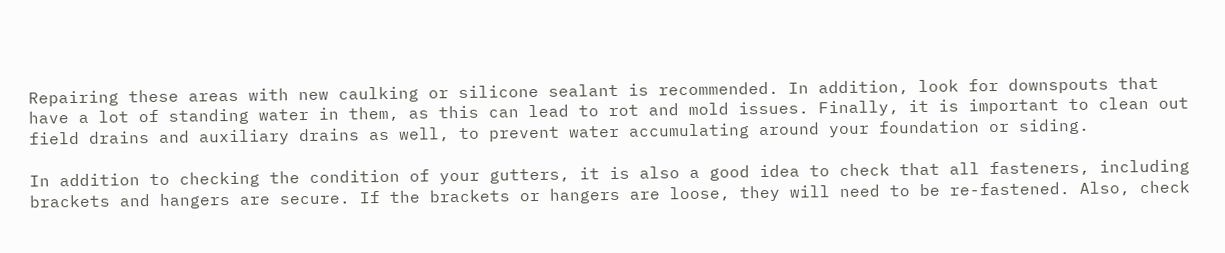Repairing these areas with new caulking or silicone sealant is recommended. In addition, look for downspouts that have a lot of standing water in them, as this can lead to rot and mold issues. Finally, it is important to clean out field drains and auxiliary drains as well, to prevent water accumulating around your foundation or siding.

In addition to checking the condition of your gutters, it is also a good idea to check that all fasteners, including brackets and hangers are secure. If the brackets or hangers are loose, they will need to be re-fastened. Also, check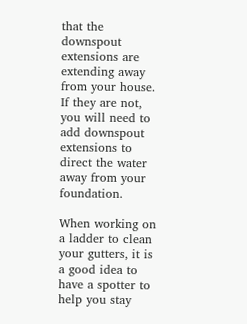that the downspout extensions are extending away from your house. If they are not, you will need to add downspout extensions to direct the water away from your foundation.

When working on a ladder to clean your gutters, it is a good idea to have a spotter to help you stay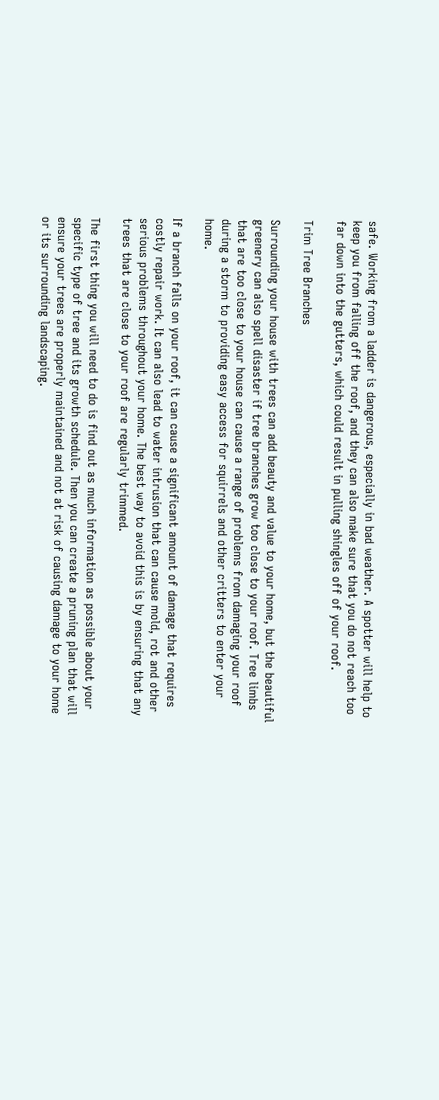safe. Working from a ladder is dangerous, especially in bad weather. A spotter will help to keep you from falling off the roof, and they can also make sure that you do not reach too far down into the gutters, which could result in pulling shingles off of your roof.

Trim Tree Branches

Surrounding your house with trees can add beauty and value to your home, but the beautiful greenery can also spell disaster if tree branches grow too close to your roof. Tree limbs that are too close to your house can cause a range of problems from damaging your roof during a storm to providing easy access for squirrels and other critters to enter your home.

If a branch falls on your roof, it can cause a significant amount of damage that requires costly repair work. It can also lead to water intrusion that can cause mold, rot and other serious problems throughout your home. The best way to avoid this is by ensuring that any trees that are close to your roof are regularly trimmed.

The first thing you will need to do is find out as much information as possible about your specific type of tree and its growth schedule. Then you can create a pruning plan that will ensure your trees are properly maintained and not at risk of causing damage to your home or its surrounding landscaping.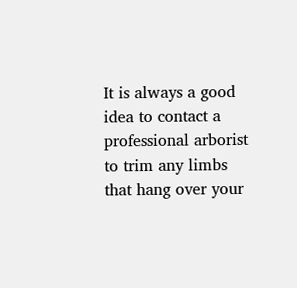It is always a good idea to contact a professional arborist to trim any limbs that hang over your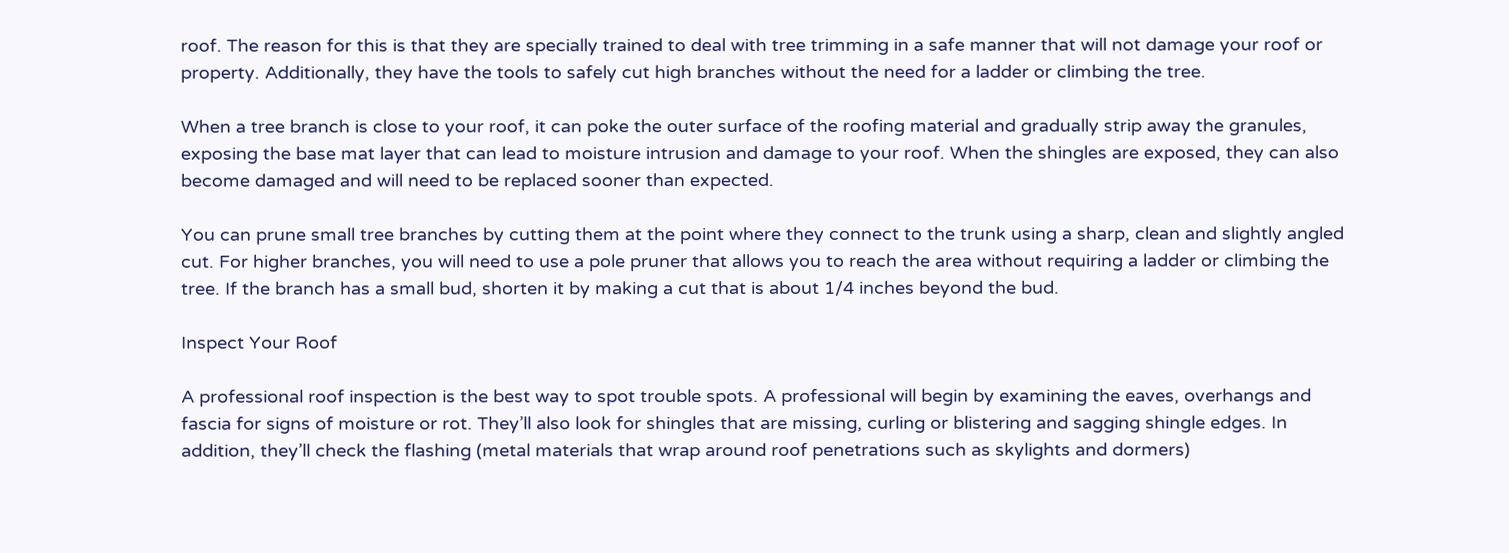roof. The reason for this is that they are specially trained to deal with tree trimming in a safe manner that will not damage your roof or property. Additionally, they have the tools to safely cut high branches without the need for a ladder or climbing the tree.

When a tree branch is close to your roof, it can poke the outer surface of the roofing material and gradually strip away the granules, exposing the base mat layer that can lead to moisture intrusion and damage to your roof. When the shingles are exposed, they can also become damaged and will need to be replaced sooner than expected.

You can prune small tree branches by cutting them at the point where they connect to the trunk using a sharp, clean and slightly angled cut. For higher branches, you will need to use a pole pruner that allows you to reach the area without requiring a ladder or climbing the tree. If the branch has a small bud, shorten it by making a cut that is about 1/4 inches beyond the bud.

Inspect Your Roof

A professional roof inspection is the best way to spot trouble spots. A professional will begin by examining the eaves, overhangs and fascia for signs of moisture or rot. They’ll also look for shingles that are missing, curling or blistering and sagging shingle edges. In addition, they’ll check the flashing (metal materials that wrap around roof penetrations such as skylights and dormers)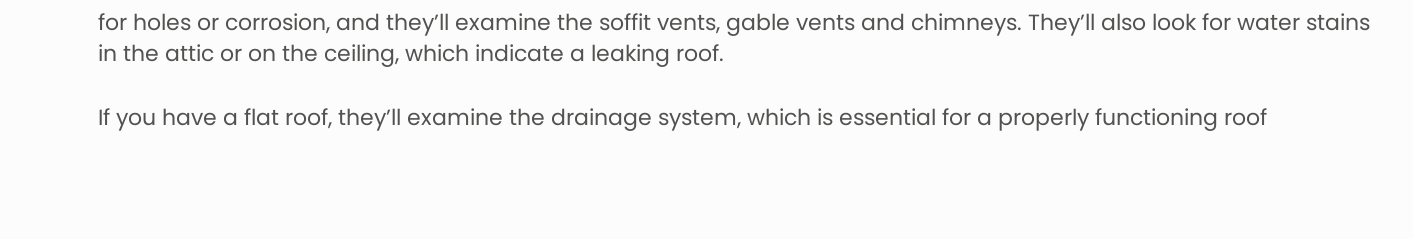for holes or corrosion, and they’ll examine the soffit vents, gable vents and chimneys. They’ll also look for water stains in the attic or on the ceiling, which indicate a leaking roof.

If you have a flat roof, they’ll examine the drainage system, which is essential for a properly functioning roof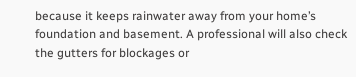because it keeps rainwater away from your home’s foundation and basement. A professional will also check the gutters for blockages or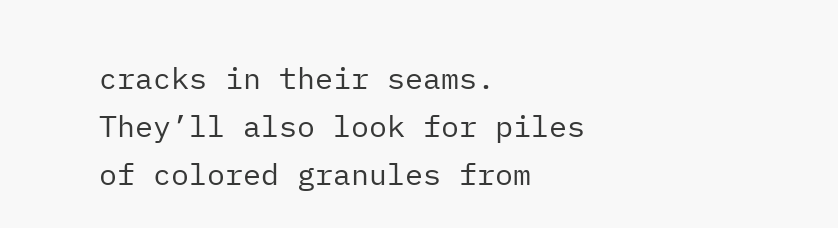cracks in their seams. They’ll also look for piles of colored granules from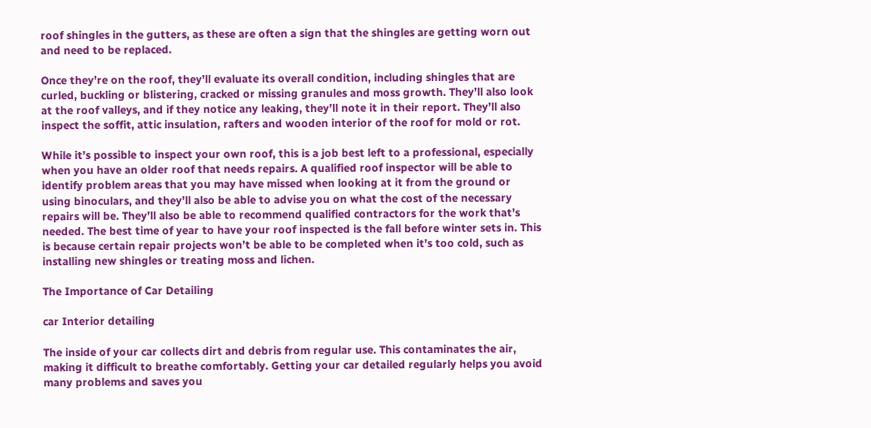roof shingles in the gutters, as these are often a sign that the shingles are getting worn out and need to be replaced.

Once they’re on the roof, they’ll evaluate its overall condition, including shingles that are curled, buckling or blistering, cracked or missing granules and moss growth. They’ll also look at the roof valleys, and if they notice any leaking, they’ll note it in their report. They’ll also inspect the soffit, attic insulation, rafters and wooden interior of the roof for mold or rot.

While it’s possible to inspect your own roof, this is a job best left to a professional, especially when you have an older roof that needs repairs. A qualified roof inspector will be able to identify problem areas that you may have missed when looking at it from the ground or using binoculars, and they’ll also be able to advise you on what the cost of the necessary repairs will be. They’ll also be able to recommend qualified contractors for the work that’s needed. The best time of year to have your roof inspected is the fall before winter sets in. This is because certain repair projects won’t be able to be completed when it’s too cold, such as installing new shingles or treating moss and lichen.

The Importance of Car Detailing

car Interior detailing

The inside of your car collects dirt and debris from regular use. This contaminates the air, making it difficult to breathe comfortably. Getting your car detailed regularly helps you avoid many problems and saves you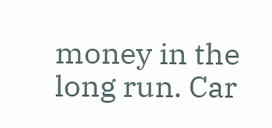money in the long run. Car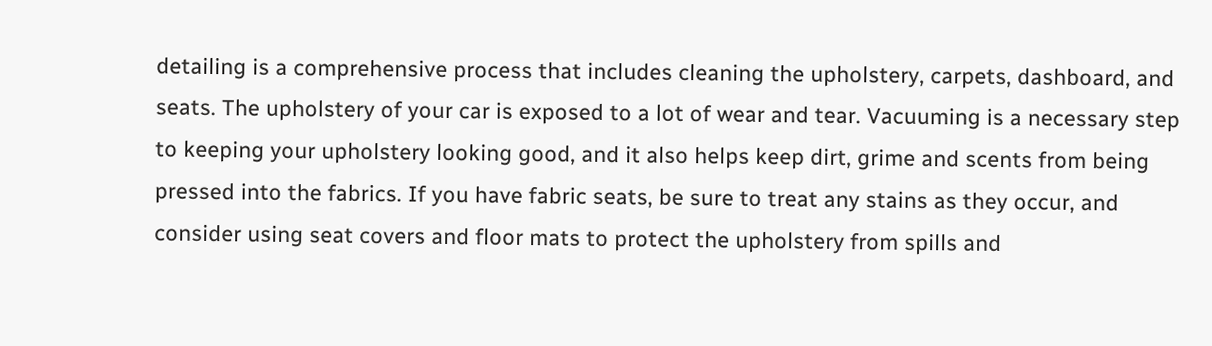detailing is a comprehensive process that includes cleaning the upholstery, carpets, dashboard, and seats. The upholstery of your car is exposed to a lot of wear and tear. Vacuuming is a necessary step to keeping your upholstery looking good, and it also helps keep dirt, grime and scents from being pressed into the fabrics. If you have fabric seats, be sure to treat any stains as they occur, and consider using seat covers and floor mats to protect the upholstery from spills and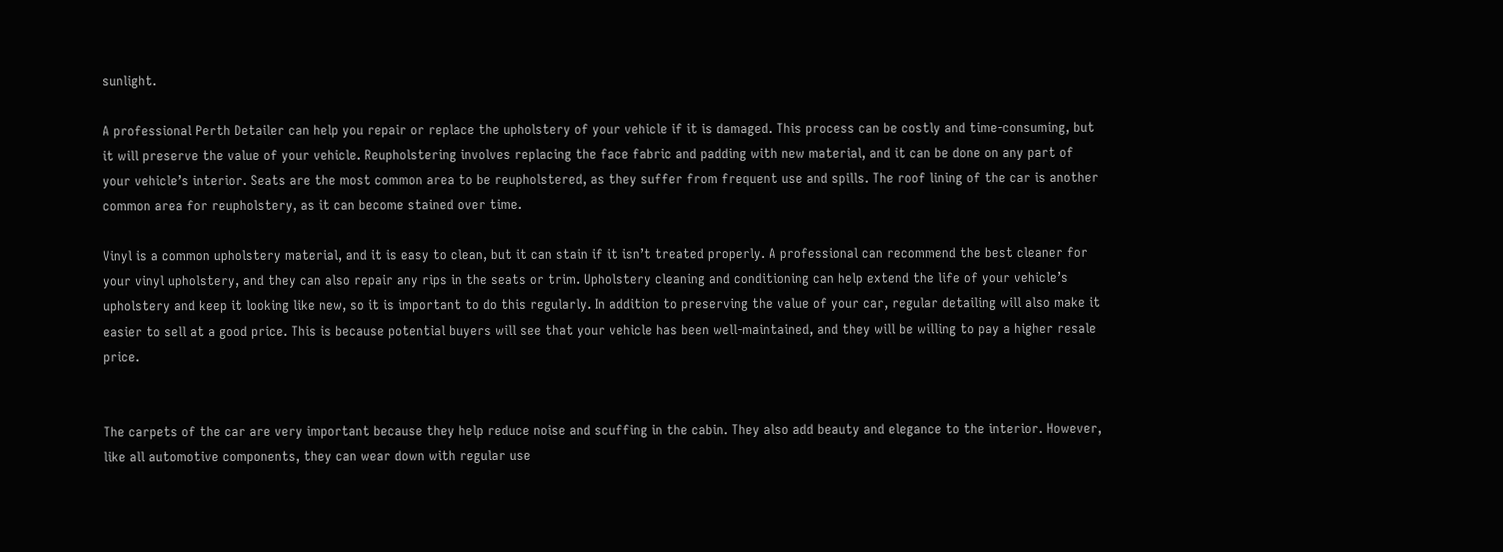sunlight.

A professional Perth Detailer can help you repair or replace the upholstery of your vehicle if it is damaged. This process can be costly and time-consuming, but it will preserve the value of your vehicle. Reupholstering involves replacing the face fabric and padding with new material, and it can be done on any part of your vehicle’s interior. Seats are the most common area to be reupholstered, as they suffer from frequent use and spills. The roof lining of the car is another common area for reupholstery, as it can become stained over time.

Vinyl is a common upholstery material, and it is easy to clean, but it can stain if it isn’t treated properly. A professional can recommend the best cleaner for your vinyl upholstery, and they can also repair any rips in the seats or trim. Upholstery cleaning and conditioning can help extend the life of your vehicle’s upholstery and keep it looking like new, so it is important to do this regularly. In addition to preserving the value of your car, regular detailing will also make it easier to sell at a good price. This is because potential buyers will see that your vehicle has been well-maintained, and they will be willing to pay a higher resale price.


The carpets of the car are very important because they help reduce noise and scuffing in the cabin. They also add beauty and elegance to the interior. However, like all automotive components, they can wear down with regular use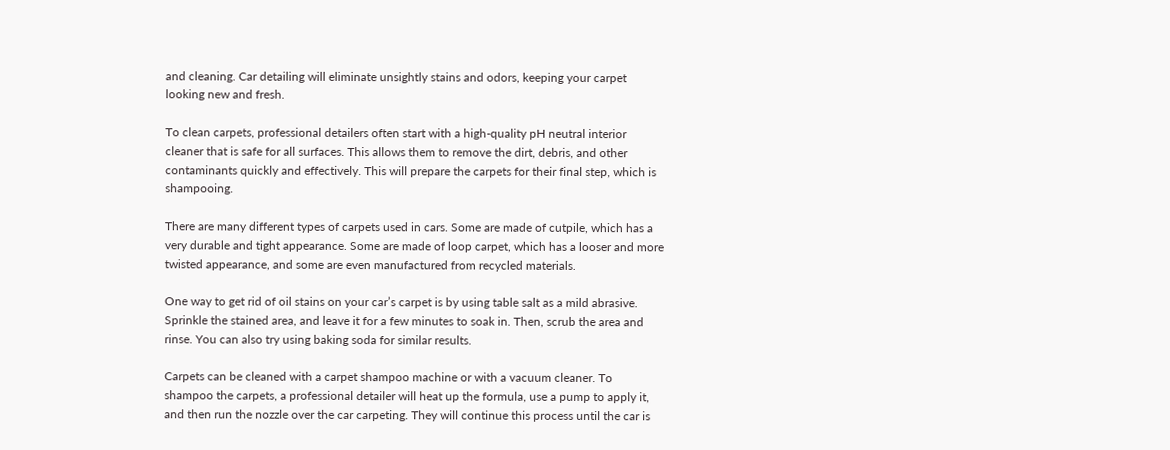and cleaning. Car detailing will eliminate unsightly stains and odors, keeping your carpet looking new and fresh.

To clean carpets, professional detailers often start with a high-quality pH neutral interior cleaner that is safe for all surfaces. This allows them to remove the dirt, debris, and other contaminants quickly and effectively. This will prepare the carpets for their final step, which is shampooing.

There are many different types of carpets used in cars. Some are made of cutpile, which has a very durable and tight appearance. Some are made of loop carpet, which has a looser and more twisted appearance, and some are even manufactured from recycled materials.

One way to get rid of oil stains on your car’s carpet is by using table salt as a mild abrasive. Sprinkle the stained area, and leave it for a few minutes to soak in. Then, scrub the area and rinse. You can also try using baking soda for similar results.

Carpets can be cleaned with a carpet shampoo machine or with a vacuum cleaner. To shampoo the carpets, a professional detailer will heat up the formula, use a pump to apply it, and then run the nozzle over the car carpeting. They will continue this process until the car is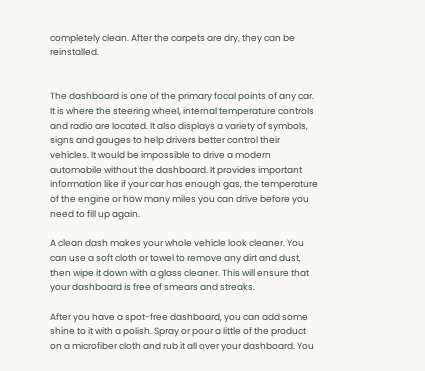completely clean. After the carpets are dry, they can be reinstalled.


The dashboard is one of the primary focal points of any car. It is where the steering wheel, internal temperature controls and radio are located. It also displays a variety of symbols, signs and gauges to help drivers better control their vehicles. It would be impossible to drive a modern automobile without the dashboard. It provides important information like if your car has enough gas, the temperature of the engine or how many miles you can drive before you need to fill up again.

A clean dash makes your whole vehicle look cleaner. You can use a soft cloth or towel to remove any dirt and dust, then wipe it down with a glass cleaner. This will ensure that your dashboard is free of smears and streaks.

After you have a spot-free dashboard, you can add some shine to it with a polish. Spray or pour a little of the product on a microfiber cloth and rub it all over your dashboard. You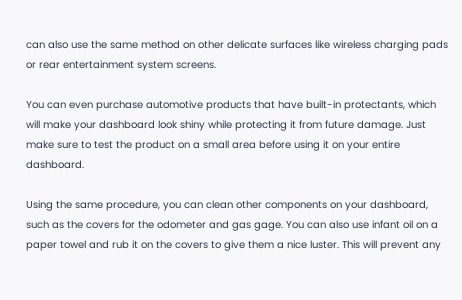can also use the same method on other delicate surfaces like wireless charging pads or rear entertainment system screens.

You can even purchase automotive products that have built-in protectants, which will make your dashboard look shiny while protecting it from future damage. Just make sure to test the product on a small area before using it on your entire dashboard.

Using the same procedure, you can clean other components on your dashboard, such as the covers for the odometer and gas gage. You can also use infant oil on a paper towel and rub it on the covers to give them a nice luster. This will prevent any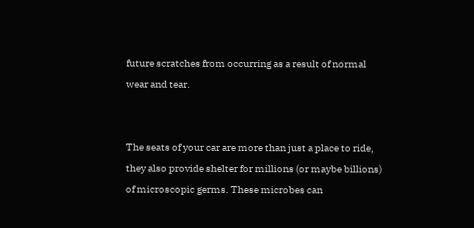future scratches from occurring as a result of normal wear and tear.


The seats of your car are more than just a place to ride, they also provide shelter for millions (or maybe billions) of microscopic germs. These microbes can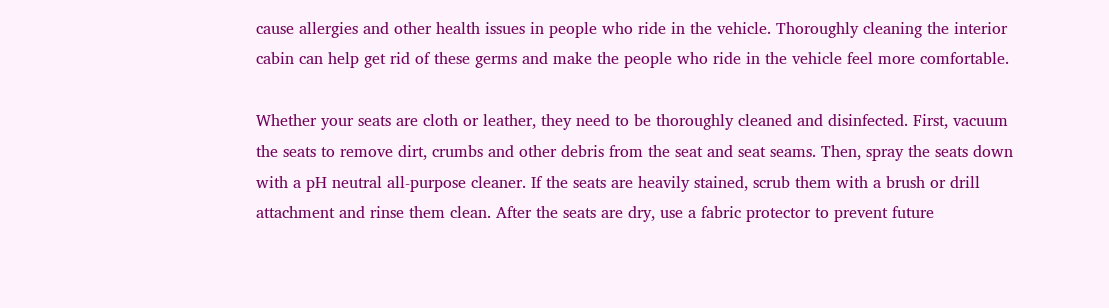cause allergies and other health issues in people who ride in the vehicle. Thoroughly cleaning the interior cabin can help get rid of these germs and make the people who ride in the vehicle feel more comfortable.

Whether your seats are cloth or leather, they need to be thoroughly cleaned and disinfected. First, vacuum the seats to remove dirt, crumbs and other debris from the seat and seat seams. Then, spray the seats down with a pH neutral all-purpose cleaner. If the seats are heavily stained, scrub them with a brush or drill attachment and rinse them clean. After the seats are dry, use a fabric protector to prevent future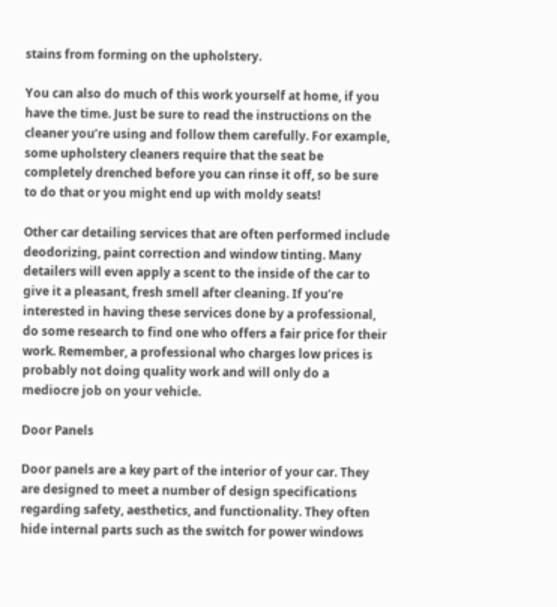stains from forming on the upholstery.

You can also do much of this work yourself at home, if you have the time. Just be sure to read the instructions on the cleaner you’re using and follow them carefully. For example, some upholstery cleaners require that the seat be completely drenched before you can rinse it off, so be sure to do that or you might end up with moldy seats!

Other car detailing services that are often performed include deodorizing, paint correction and window tinting. Many detailers will even apply a scent to the inside of the car to give it a pleasant, fresh smell after cleaning. If you’re interested in having these services done by a professional, do some research to find one who offers a fair price for their work. Remember, a professional who charges low prices is probably not doing quality work and will only do a mediocre job on your vehicle.

Door Panels

Door panels are a key part of the interior of your car. They are designed to meet a number of design specifications regarding safety, aesthetics, and functionality. They often hide internal parts such as the switch for power windows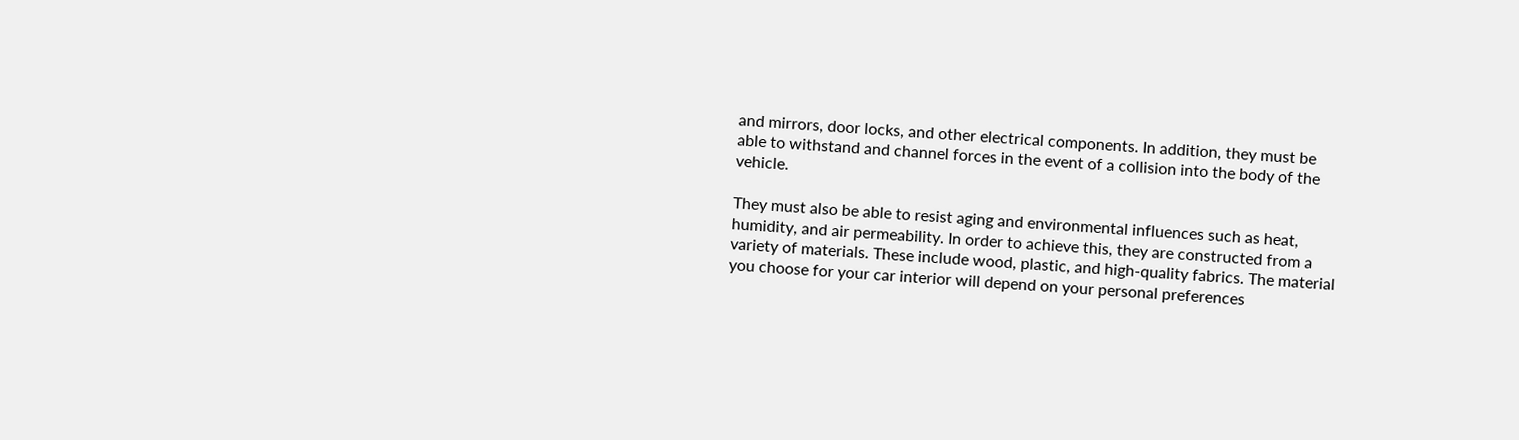and mirrors, door locks, and other electrical components. In addition, they must be able to withstand and channel forces in the event of a collision into the body of the vehicle.

They must also be able to resist aging and environmental influences such as heat, humidity, and air permeability. In order to achieve this, they are constructed from a variety of materials. These include wood, plastic, and high-quality fabrics. The material you choose for your car interior will depend on your personal preferences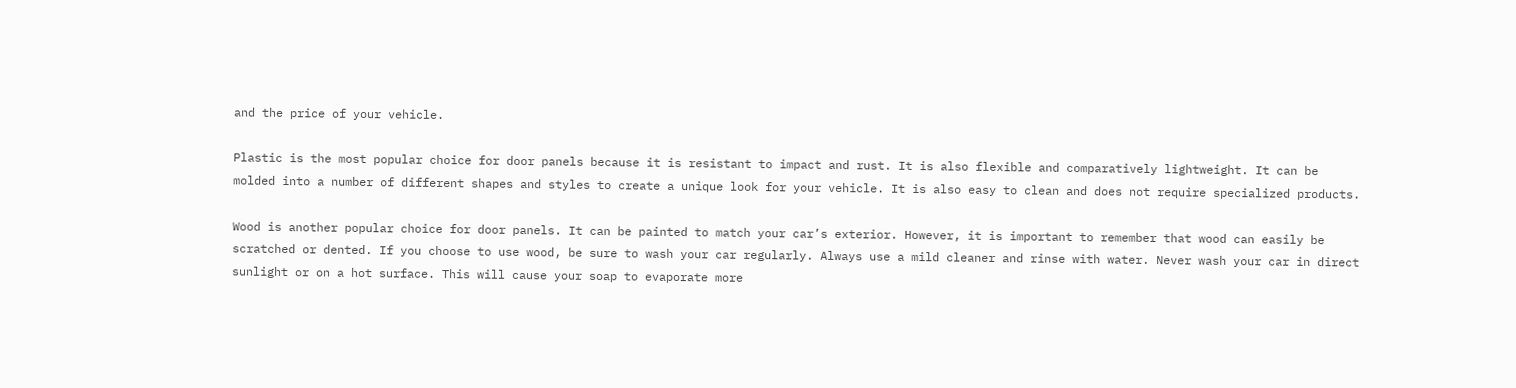and the price of your vehicle.

Plastic is the most popular choice for door panels because it is resistant to impact and rust. It is also flexible and comparatively lightweight. It can be molded into a number of different shapes and styles to create a unique look for your vehicle. It is also easy to clean and does not require specialized products.

Wood is another popular choice for door panels. It can be painted to match your car’s exterior. However, it is important to remember that wood can easily be scratched or dented. If you choose to use wood, be sure to wash your car regularly. Always use a mild cleaner and rinse with water. Never wash your car in direct sunlight or on a hot surface. This will cause your soap to evaporate more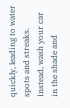quickly, leading to water spots and streaks. Instead, wash your car in the shade and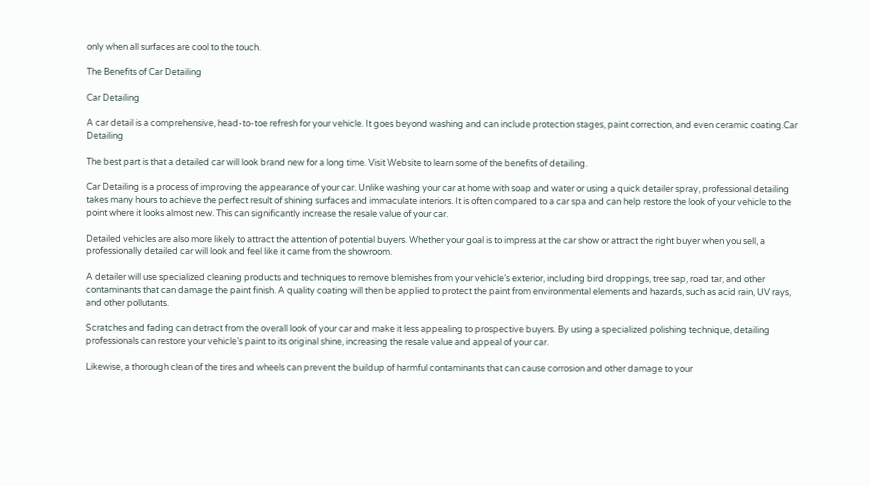only when all surfaces are cool to the touch.

The Benefits of Car Detailing

Car Detailing

A car detail is a comprehensive, head-to-toe refresh for your vehicle. It goes beyond washing and can include protection stages, paint correction, and even ceramic coating.Car Detailing

The best part is that a detailed car will look brand new for a long time. Visit Website to learn some of the benefits of detailing.

Car Detailing is a process of improving the appearance of your car. Unlike washing your car at home with soap and water or using a quick detailer spray, professional detailing takes many hours to achieve the perfect result of shining surfaces and immaculate interiors. It is often compared to a car spa and can help restore the look of your vehicle to the point where it looks almost new. This can significantly increase the resale value of your car.

Detailed vehicles are also more likely to attract the attention of potential buyers. Whether your goal is to impress at the car show or attract the right buyer when you sell, a professionally detailed car will look and feel like it came from the showroom.

A detailer will use specialized cleaning products and techniques to remove blemishes from your vehicle’s exterior, including bird droppings, tree sap, road tar, and other contaminants that can damage the paint finish. A quality coating will then be applied to protect the paint from environmental elements and hazards, such as acid rain, UV rays, and other pollutants.

Scratches and fading can detract from the overall look of your car and make it less appealing to prospective buyers. By using a specialized polishing technique, detailing professionals can restore your vehicle’s paint to its original shine, increasing the resale value and appeal of your car.

Likewise, a thorough clean of the tires and wheels can prevent the buildup of harmful contaminants that can cause corrosion and other damage to your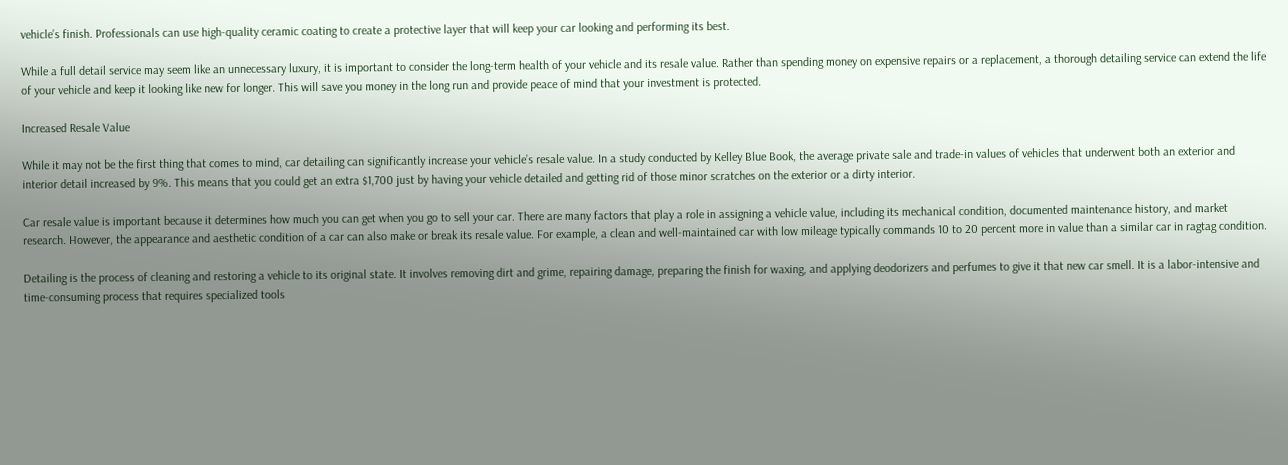vehicle’s finish. Professionals can use high-quality ceramic coating to create a protective layer that will keep your car looking and performing its best.

While a full detail service may seem like an unnecessary luxury, it is important to consider the long-term health of your vehicle and its resale value. Rather than spending money on expensive repairs or a replacement, a thorough detailing service can extend the life of your vehicle and keep it looking like new for longer. This will save you money in the long run and provide peace of mind that your investment is protected.

Increased Resale Value

While it may not be the first thing that comes to mind, car detailing can significantly increase your vehicle’s resale value. In a study conducted by Kelley Blue Book, the average private sale and trade-in values of vehicles that underwent both an exterior and interior detail increased by 9%. This means that you could get an extra $1,700 just by having your vehicle detailed and getting rid of those minor scratches on the exterior or a dirty interior.

Car resale value is important because it determines how much you can get when you go to sell your car. There are many factors that play a role in assigning a vehicle value, including its mechanical condition, documented maintenance history, and market research. However, the appearance and aesthetic condition of a car can also make or break its resale value. For example, a clean and well-maintained car with low mileage typically commands 10 to 20 percent more in value than a similar car in ragtag condition.

Detailing is the process of cleaning and restoring a vehicle to its original state. It involves removing dirt and grime, repairing damage, preparing the finish for waxing, and applying deodorizers and perfumes to give it that new car smell. It is a labor-intensive and time-consuming process that requires specialized tools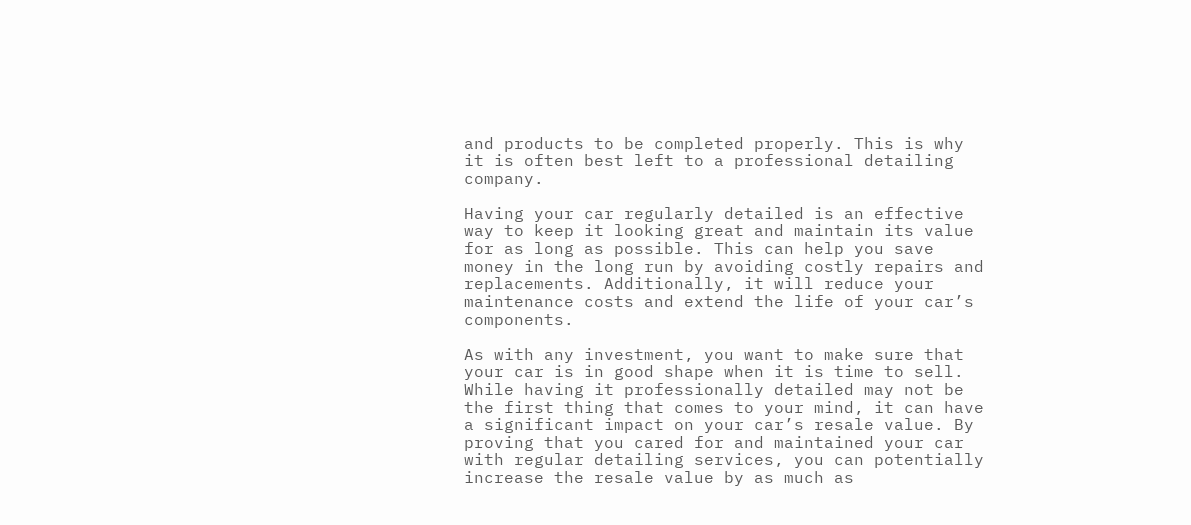and products to be completed properly. This is why it is often best left to a professional detailing company.

Having your car regularly detailed is an effective way to keep it looking great and maintain its value for as long as possible. This can help you save money in the long run by avoiding costly repairs and replacements. Additionally, it will reduce your maintenance costs and extend the life of your car’s components.

As with any investment, you want to make sure that your car is in good shape when it is time to sell. While having it professionally detailed may not be the first thing that comes to your mind, it can have a significant impact on your car’s resale value. By proving that you cared for and maintained your car with regular detailing services, you can potentially increase the resale value by as much as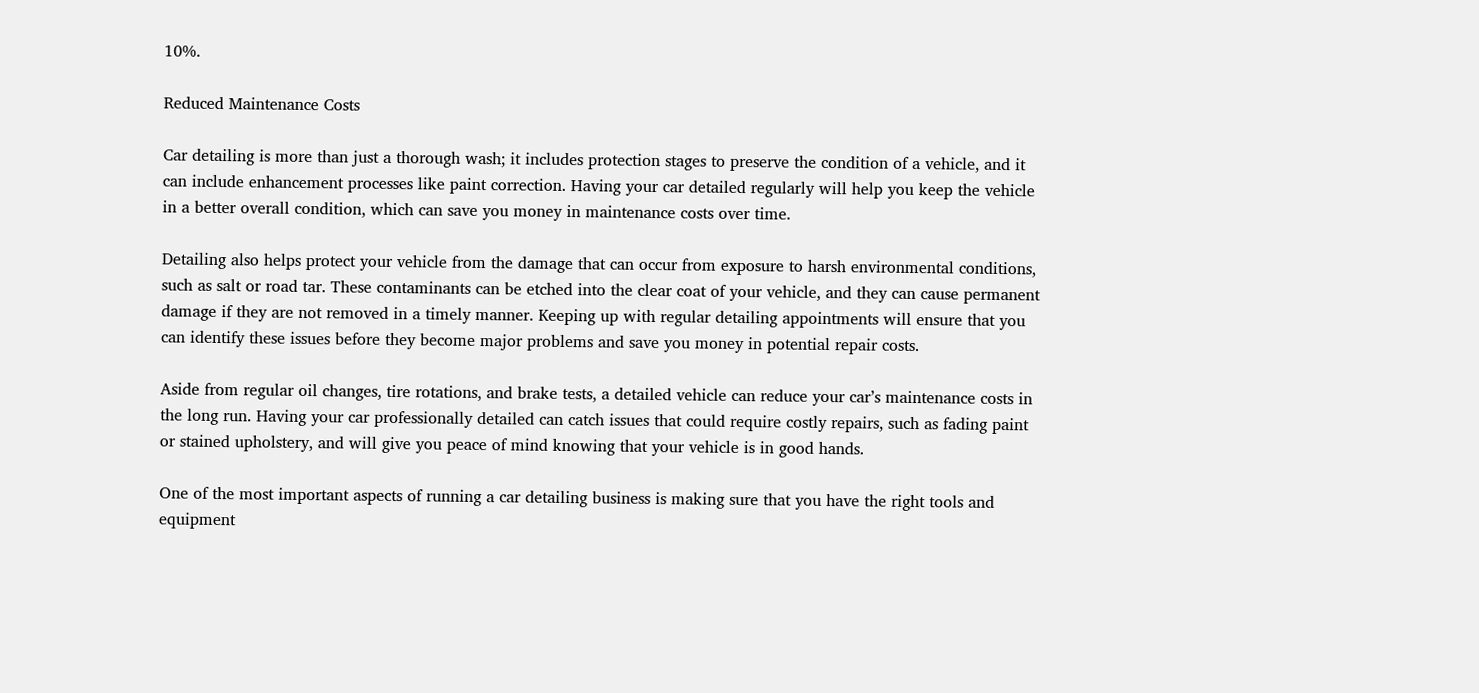10%.

Reduced Maintenance Costs

Car detailing is more than just a thorough wash; it includes protection stages to preserve the condition of a vehicle, and it can include enhancement processes like paint correction. Having your car detailed regularly will help you keep the vehicle in a better overall condition, which can save you money in maintenance costs over time.

Detailing also helps protect your vehicle from the damage that can occur from exposure to harsh environmental conditions, such as salt or road tar. These contaminants can be etched into the clear coat of your vehicle, and they can cause permanent damage if they are not removed in a timely manner. Keeping up with regular detailing appointments will ensure that you can identify these issues before they become major problems and save you money in potential repair costs.

Aside from regular oil changes, tire rotations, and brake tests, a detailed vehicle can reduce your car’s maintenance costs in the long run. Having your car professionally detailed can catch issues that could require costly repairs, such as fading paint or stained upholstery, and will give you peace of mind knowing that your vehicle is in good hands.

One of the most important aspects of running a car detailing business is making sure that you have the right tools and equipment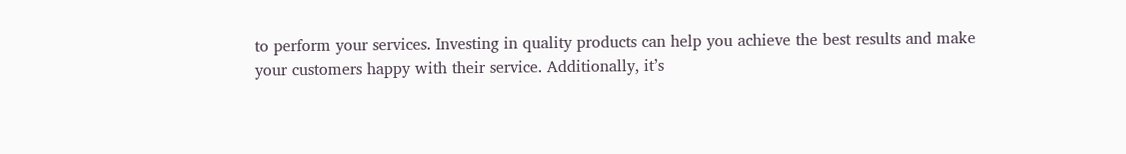to perform your services. Investing in quality products can help you achieve the best results and make your customers happy with their service. Additionally, it’s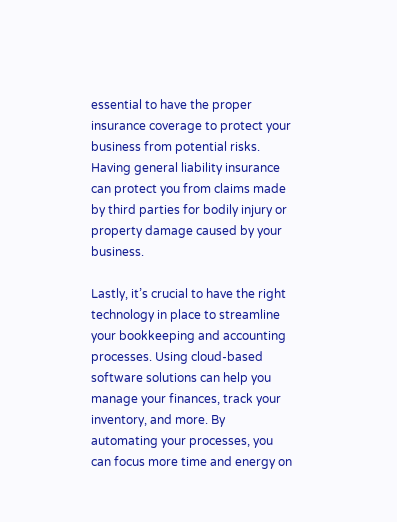essential to have the proper insurance coverage to protect your business from potential risks. Having general liability insurance can protect you from claims made by third parties for bodily injury or property damage caused by your business.

Lastly, it’s crucial to have the right technology in place to streamline your bookkeeping and accounting processes. Using cloud-based software solutions can help you manage your finances, track your inventory, and more. By automating your processes, you can focus more time and energy on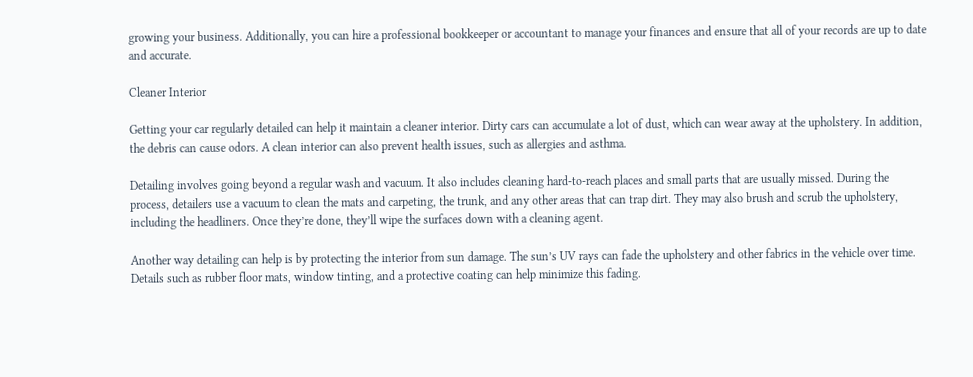growing your business. Additionally, you can hire a professional bookkeeper or accountant to manage your finances and ensure that all of your records are up to date and accurate.

Cleaner Interior

Getting your car regularly detailed can help it maintain a cleaner interior. Dirty cars can accumulate a lot of dust, which can wear away at the upholstery. In addition, the debris can cause odors. A clean interior can also prevent health issues, such as allergies and asthma.

Detailing involves going beyond a regular wash and vacuum. It also includes cleaning hard-to-reach places and small parts that are usually missed. During the process, detailers use a vacuum to clean the mats and carpeting, the trunk, and any other areas that can trap dirt. They may also brush and scrub the upholstery, including the headliners. Once they’re done, they’ll wipe the surfaces down with a cleaning agent.

Another way detailing can help is by protecting the interior from sun damage. The sun’s UV rays can fade the upholstery and other fabrics in the vehicle over time. Details such as rubber floor mats, window tinting, and a protective coating can help minimize this fading.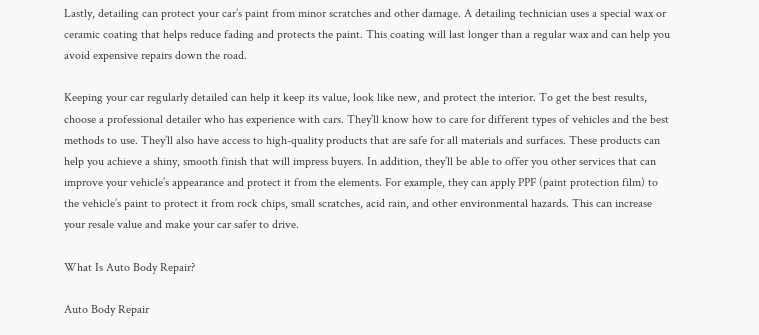Lastly, detailing can protect your car’s paint from minor scratches and other damage. A detailing technician uses a special wax or ceramic coating that helps reduce fading and protects the paint. This coating will last longer than a regular wax and can help you avoid expensive repairs down the road.

Keeping your car regularly detailed can help it keep its value, look like new, and protect the interior. To get the best results, choose a professional detailer who has experience with cars. They’ll know how to care for different types of vehicles and the best methods to use. They’ll also have access to high-quality products that are safe for all materials and surfaces. These products can help you achieve a shiny, smooth finish that will impress buyers. In addition, they’ll be able to offer you other services that can improve your vehicle’s appearance and protect it from the elements. For example, they can apply PPF (paint protection film) to the vehicle’s paint to protect it from rock chips, small scratches, acid rain, and other environmental hazards. This can increase your resale value and make your car safer to drive.

What Is Auto Body Repair?

Auto Body Repair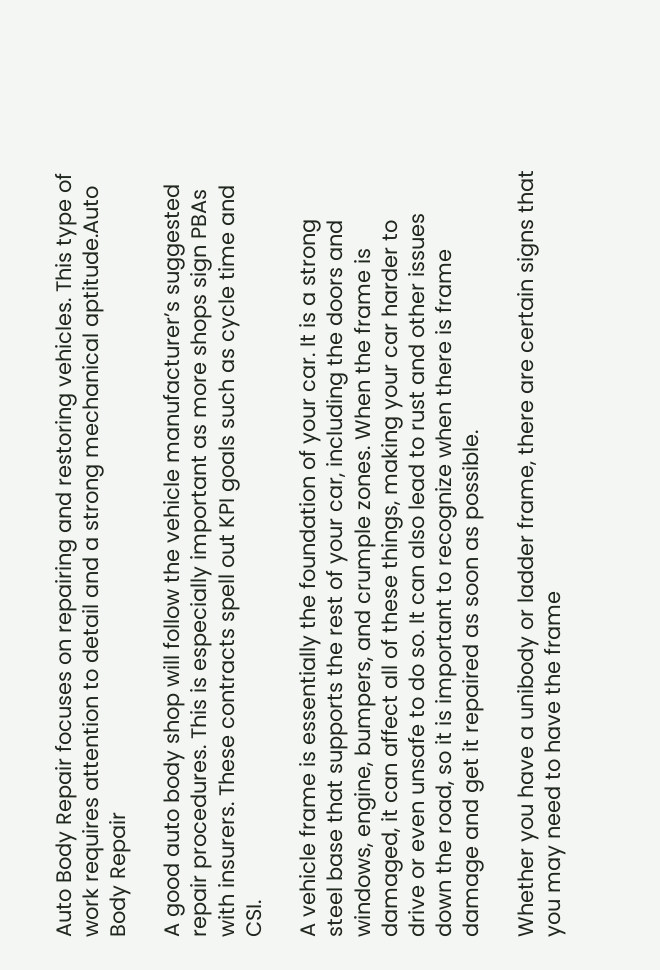Auto Body Repair focuses on repairing and restoring vehicles. This type of work requires attention to detail and a strong mechanical aptitude.Auto Body Repair

A good auto body shop will follow the vehicle manufacturer’s suggested repair procedures. This is especially important as more shops sign PBAs with insurers. These contracts spell out KPI goals such as cycle time and CSI.

A vehicle frame is essentially the foundation of your car. It is a strong steel base that supports the rest of your car, including the doors and windows, engine, bumpers, and crumple zones. When the frame is damaged, it can affect all of these things, making your car harder to drive or even unsafe to do so. It can also lead to rust and other issues down the road, so it is important to recognize when there is frame damage and get it repaired as soon as possible.

Whether you have a unibody or ladder frame, there are certain signs that you may need to have the frame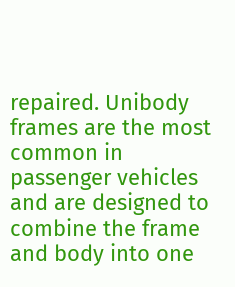repaired. Unibody frames are the most common in passenger vehicles and are designed to combine the frame and body into one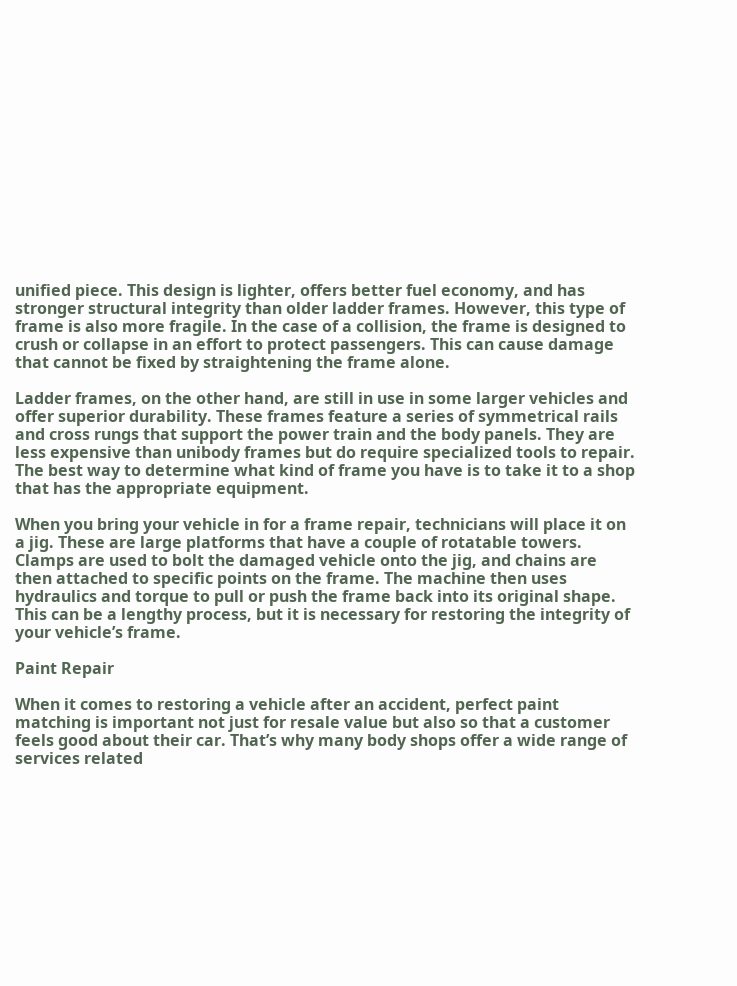unified piece. This design is lighter, offers better fuel economy, and has stronger structural integrity than older ladder frames. However, this type of frame is also more fragile. In the case of a collision, the frame is designed to crush or collapse in an effort to protect passengers. This can cause damage that cannot be fixed by straightening the frame alone.

Ladder frames, on the other hand, are still in use in some larger vehicles and offer superior durability. These frames feature a series of symmetrical rails and cross rungs that support the power train and the body panels. They are less expensive than unibody frames but do require specialized tools to repair. The best way to determine what kind of frame you have is to take it to a shop that has the appropriate equipment.

When you bring your vehicle in for a frame repair, technicians will place it on a jig. These are large platforms that have a couple of rotatable towers. Clamps are used to bolt the damaged vehicle onto the jig, and chains are then attached to specific points on the frame. The machine then uses hydraulics and torque to pull or push the frame back into its original shape. This can be a lengthy process, but it is necessary for restoring the integrity of your vehicle’s frame.

Paint Repair

When it comes to restoring a vehicle after an accident, perfect paint matching is important not just for resale value but also so that a customer feels good about their car. That’s why many body shops offer a wide range of services related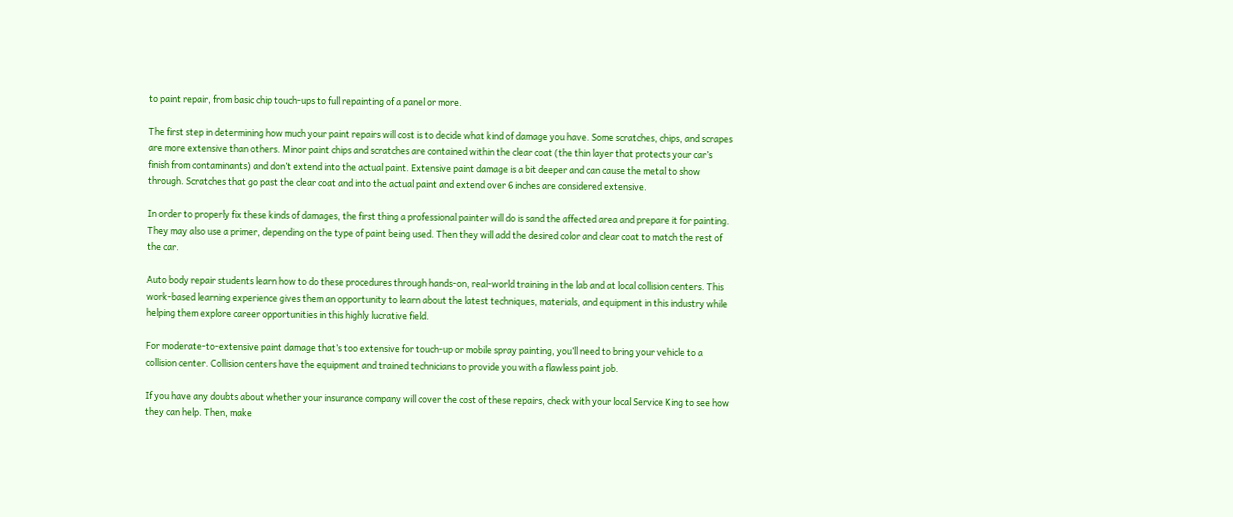to paint repair, from basic chip touch-ups to full repainting of a panel or more.

The first step in determining how much your paint repairs will cost is to decide what kind of damage you have. Some scratches, chips, and scrapes are more extensive than others. Minor paint chips and scratches are contained within the clear coat (the thin layer that protects your car’s finish from contaminants) and don’t extend into the actual paint. Extensive paint damage is a bit deeper and can cause the metal to show through. Scratches that go past the clear coat and into the actual paint and extend over 6 inches are considered extensive.

In order to properly fix these kinds of damages, the first thing a professional painter will do is sand the affected area and prepare it for painting. They may also use a primer, depending on the type of paint being used. Then they will add the desired color and clear coat to match the rest of the car.

Auto body repair students learn how to do these procedures through hands-on, real-world training in the lab and at local collision centers. This work-based learning experience gives them an opportunity to learn about the latest techniques, materials, and equipment in this industry while helping them explore career opportunities in this highly lucrative field.

For moderate-to-extensive paint damage that’s too extensive for touch-up or mobile spray painting, you’ll need to bring your vehicle to a collision center. Collision centers have the equipment and trained technicians to provide you with a flawless paint job.

If you have any doubts about whether your insurance company will cover the cost of these repairs, check with your local Service King to see how they can help. Then, make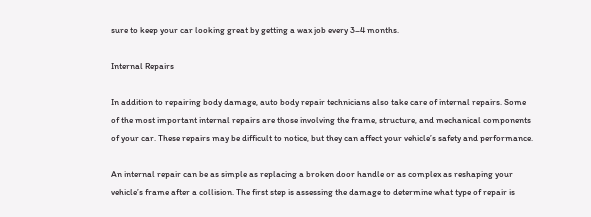sure to keep your car looking great by getting a wax job every 3–4 months.

Internal Repairs

In addition to repairing body damage, auto body repair technicians also take care of internal repairs. Some of the most important internal repairs are those involving the frame, structure, and mechanical components of your car. These repairs may be difficult to notice, but they can affect your vehicle’s safety and performance.

An internal repair can be as simple as replacing a broken door handle or as complex as reshaping your vehicle’s frame after a collision. The first step is assessing the damage to determine what type of repair is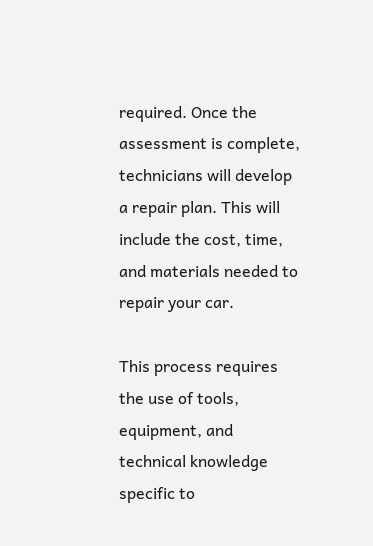required. Once the assessment is complete, technicians will develop a repair plan. This will include the cost, time, and materials needed to repair your car.

This process requires the use of tools, equipment, and technical knowledge specific to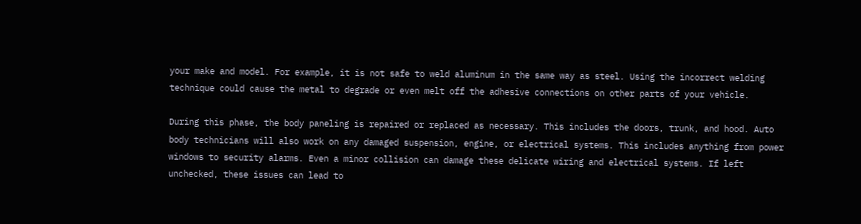your make and model. For example, it is not safe to weld aluminum in the same way as steel. Using the incorrect welding technique could cause the metal to degrade or even melt off the adhesive connections on other parts of your vehicle.

During this phase, the body paneling is repaired or replaced as necessary. This includes the doors, trunk, and hood. Auto body technicians will also work on any damaged suspension, engine, or electrical systems. This includes anything from power windows to security alarms. Even a minor collision can damage these delicate wiring and electrical systems. If left unchecked, these issues can lead to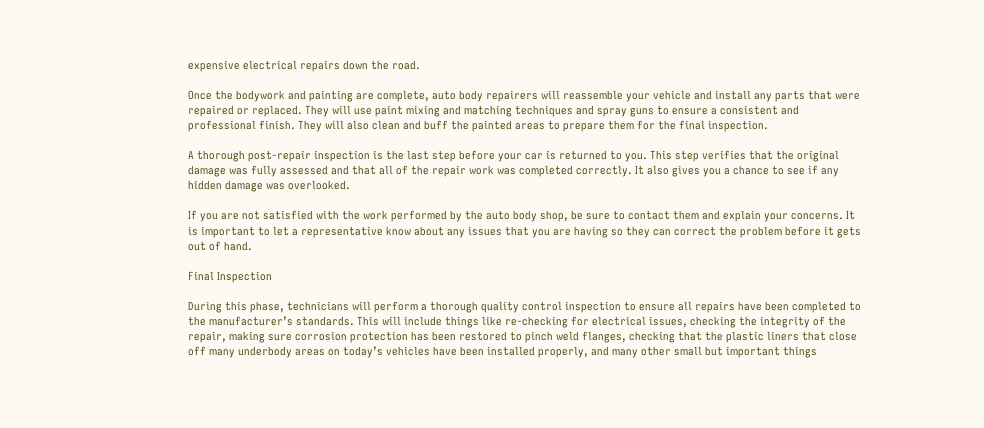expensive electrical repairs down the road.

Once the bodywork and painting are complete, auto body repairers will reassemble your vehicle and install any parts that were repaired or replaced. They will use paint mixing and matching techniques and spray guns to ensure a consistent and professional finish. They will also clean and buff the painted areas to prepare them for the final inspection.

A thorough post-repair inspection is the last step before your car is returned to you. This step verifies that the original damage was fully assessed and that all of the repair work was completed correctly. It also gives you a chance to see if any hidden damage was overlooked.

If you are not satisfied with the work performed by the auto body shop, be sure to contact them and explain your concerns. It is important to let a representative know about any issues that you are having so they can correct the problem before it gets out of hand.

Final Inspection

During this phase, technicians will perform a thorough quality control inspection to ensure all repairs have been completed to the manufacturer’s standards. This will include things like re-checking for electrical issues, checking the integrity of the repair, making sure corrosion protection has been restored to pinch weld flanges, checking that the plastic liners that close off many underbody areas on today’s vehicles have been installed properly, and many other small but important things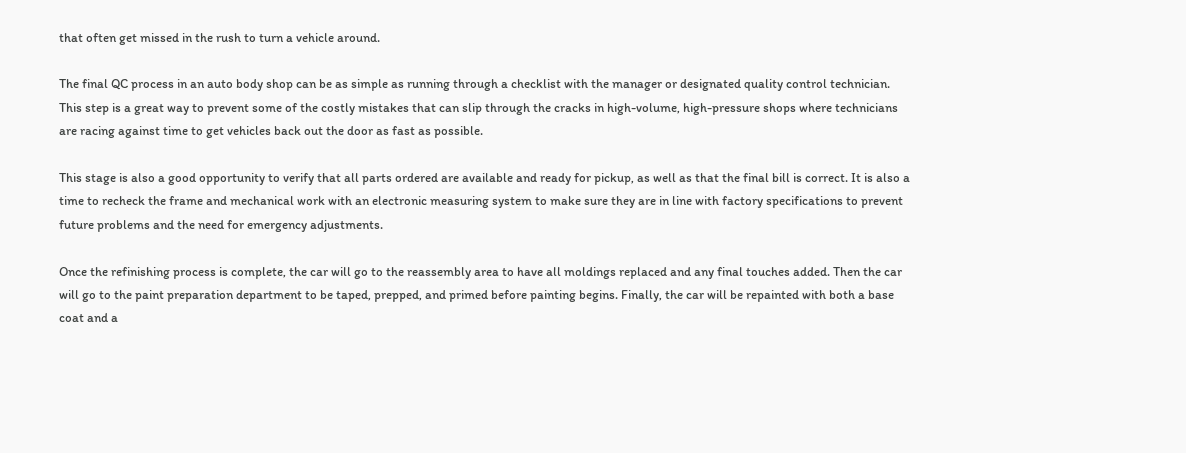that often get missed in the rush to turn a vehicle around.

The final QC process in an auto body shop can be as simple as running through a checklist with the manager or designated quality control technician. This step is a great way to prevent some of the costly mistakes that can slip through the cracks in high-volume, high-pressure shops where technicians are racing against time to get vehicles back out the door as fast as possible.

This stage is also a good opportunity to verify that all parts ordered are available and ready for pickup, as well as that the final bill is correct. It is also a time to recheck the frame and mechanical work with an electronic measuring system to make sure they are in line with factory specifications to prevent future problems and the need for emergency adjustments.

Once the refinishing process is complete, the car will go to the reassembly area to have all moldings replaced and any final touches added. Then the car will go to the paint preparation department to be taped, prepped, and primed before painting begins. Finally, the car will be repainted with both a base coat and a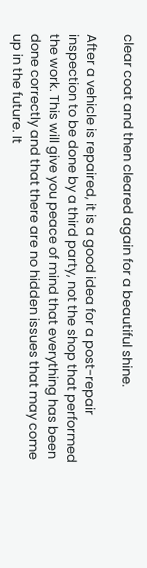clear coat and then cleared again for a beautiful shine.

After a vehicle is repaired, it is a good idea for a post-repair inspection to be done by a third party, not the shop that performed the work. This will give you peace of mind that everything has been done correctly and that there are no hidden issues that may come up in the future. It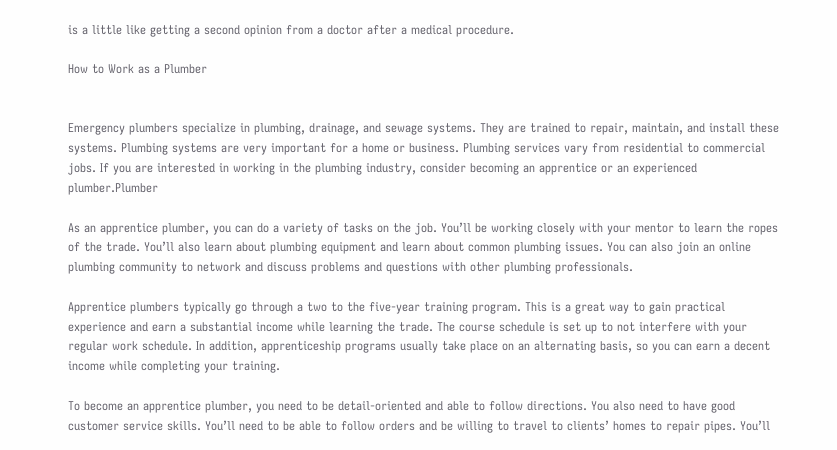is a little like getting a second opinion from a doctor after a medical procedure.

How to Work as a Plumber


Emergency plumbers specialize in plumbing, drainage, and sewage systems. They are trained to repair, maintain, and install these systems. Plumbing systems are very important for a home or business. Plumbing services vary from residential to commercial jobs. If you are interested in working in the plumbing industry, consider becoming an apprentice or an experienced plumber.Plumber

As an apprentice plumber, you can do a variety of tasks on the job. You’ll be working closely with your mentor to learn the ropes of the trade. You’ll also learn about plumbing equipment and learn about common plumbing issues. You can also join an online plumbing community to network and discuss problems and questions with other plumbing professionals.

Apprentice plumbers typically go through a two to the five-year training program. This is a great way to gain practical experience and earn a substantial income while learning the trade. The course schedule is set up to not interfere with your regular work schedule. In addition, apprenticeship programs usually take place on an alternating basis, so you can earn a decent income while completing your training.

To become an apprentice plumber, you need to be detail-oriented and able to follow directions. You also need to have good customer service skills. You’ll need to be able to follow orders and be willing to travel to clients’ homes to repair pipes. You’ll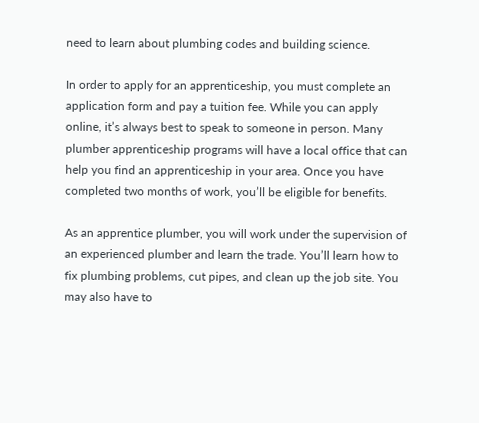need to learn about plumbing codes and building science.

In order to apply for an apprenticeship, you must complete an application form and pay a tuition fee. While you can apply online, it’s always best to speak to someone in person. Many plumber apprenticeship programs will have a local office that can help you find an apprenticeship in your area. Once you have completed two months of work, you’ll be eligible for benefits.

As an apprentice plumber, you will work under the supervision of an experienced plumber and learn the trade. You’ll learn how to fix plumbing problems, cut pipes, and clean up the job site. You may also have to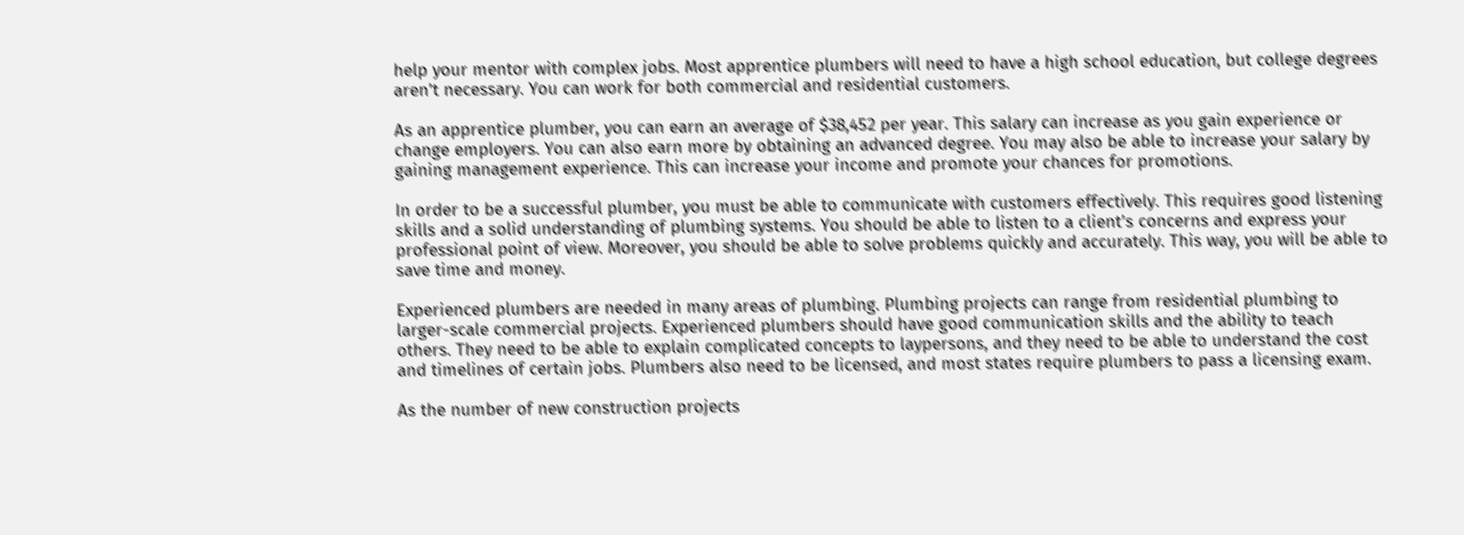help your mentor with complex jobs. Most apprentice plumbers will need to have a high school education, but college degrees aren’t necessary. You can work for both commercial and residential customers.

As an apprentice plumber, you can earn an average of $38,452 per year. This salary can increase as you gain experience or change employers. You can also earn more by obtaining an advanced degree. You may also be able to increase your salary by gaining management experience. This can increase your income and promote your chances for promotions.

In order to be a successful plumber, you must be able to communicate with customers effectively. This requires good listening skills and a solid understanding of plumbing systems. You should be able to listen to a client’s concerns and express your professional point of view. Moreover, you should be able to solve problems quickly and accurately. This way, you will be able to save time and money.

Experienced plumbers are needed in many areas of plumbing. Plumbing projects can range from residential plumbing to larger-scale commercial projects. Experienced plumbers should have good communication skills and the ability to teach others. They need to be able to explain complicated concepts to laypersons, and they need to be able to understand the cost and timelines of certain jobs. Plumbers also need to be licensed, and most states require plumbers to pass a licensing exam.

As the number of new construction projects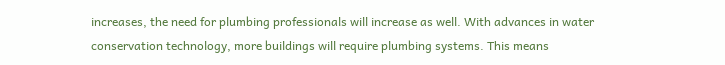increases, the need for plumbing professionals will increase as well. With advances in water conservation technology, more buildings will require plumbing systems. This means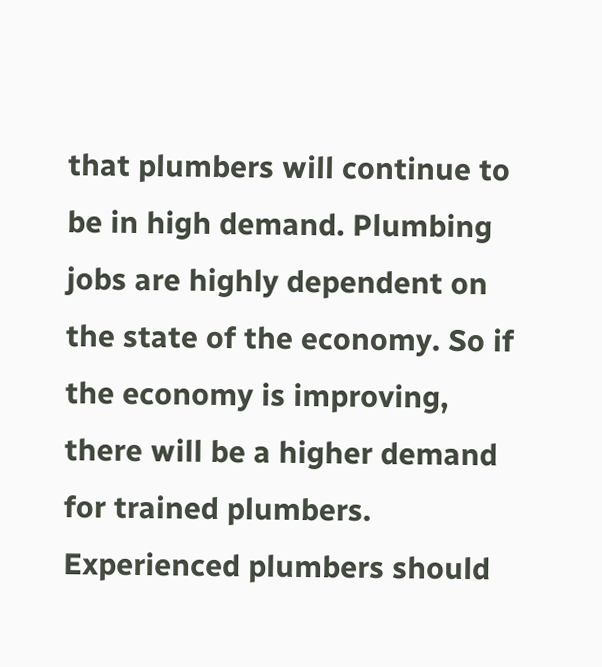that plumbers will continue to be in high demand. Plumbing jobs are highly dependent on the state of the economy. So if the economy is improving, there will be a higher demand for trained plumbers. Experienced plumbers should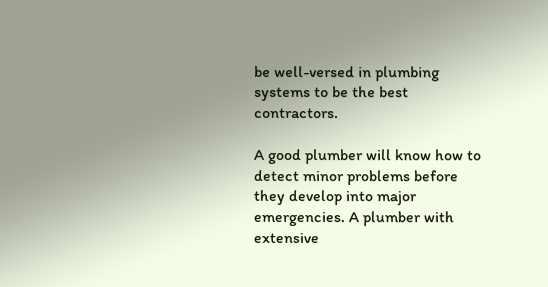be well-versed in plumbing systems to be the best contractors.

A good plumber will know how to detect minor problems before they develop into major emergencies. A plumber with extensive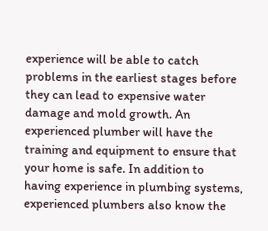experience will be able to catch problems in the earliest stages before they can lead to expensive water damage and mold growth. An experienced plumber will have the training and equipment to ensure that your home is safe. In addition to having experience in plumbing systems, experienced plumbers also know the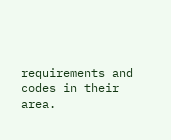requirements and codes in their area.